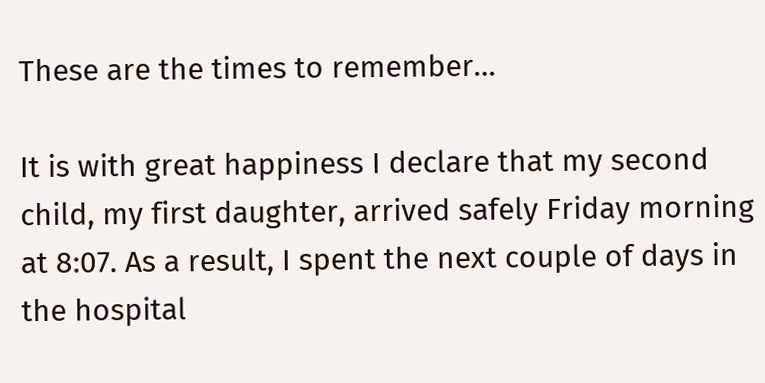These are the times to remember…

It is with great happiness I declare that my second child, my first daughter, arrived safely Friday morning at 8:07. As a result, I spent the next couple of days in the hospital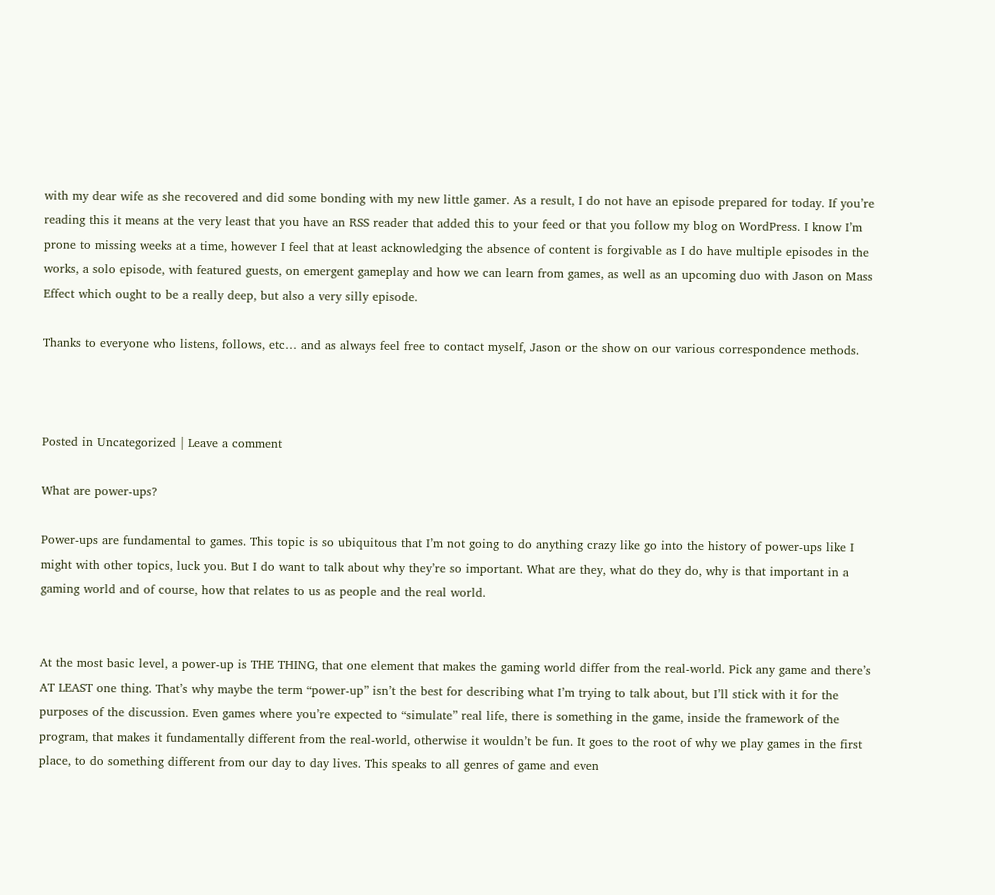with my dear wife as she recovered and did some bonding with my new little gamer. As a result, I do not have an episode prepared for today. If you’re reading this it means at the very least that you have an RSS reader that added this to your feed or that you follow my blog on WordPress. I know I’m prone to missing weeks at a time, however I feel that at least acknowledging the absence of content is forgivable as I do have multiple episodes in the works, a solo episode, with featured guests, on emergent gameplay and how we can learn from games, as well as an upcoming duo with Jason on Mass Effect which ought to be a really deep, but also a very silly episode.

Thanks to everyone who listens, follows, etc… and as always feel free to contact myself, Jason or the show on our various correspondence methods.



Posted in Uncategorized | Leave a comment

What are power-ups?

Power-ups are fundamental to games. This topic is so ubiquitous that I’m not going to do anything crazy like go into the history of power-ups like I might with other topics, luck you. But I do want to talk about why they’re so important. What are they, what do they do, why is that important in a gaming world and of course, how that relates to us as people and the real world.


At the most basic level, a power-up is THE THING, that one element that makes the gaming world differ from the real-world. Pick any game and there’s AT LEAST one thing. That’s why maybe the term “power-up” isn’t the best for describing what I’m trying to talk about, but I’ll stick with it for the purposes of the discussion. Even games where you’re expected to “simulate” real life, there is something in the game, inside the framework of the program, that makes it fundamentally different from the real-world, otherwise it wouldn’t be fun. It goes to the root of why we play games in the first place, to do something different from our day to day lives. This speaks to all genres of game and even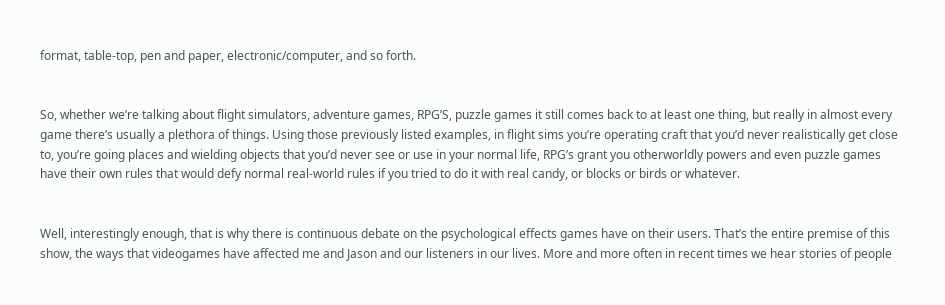format, table-top, pen and paper, electronic/computer, and so forth.


So, whether we’re talking about flight simulators, adventure games, RPG’S, puzzle games it still comes back to at least one thing, but really in almost every game there’s usually a plethora of things. Using those previously listed examples, in flight sims you’re operating craft that you’d never realistically get close to, you’re going places and wielding objects that you’d never see or use in your normal life, RPG’s grant you otherworldly powers and even puzzle games have their own rules that would defy normal real-world rules if you tried to do it with real candy, or blocks or birds or whatever.


Well, interestingly enough, that is why there is continuous debate on the psychological effects games have on their users. That’s the entire premise of this show, the ways that videogames have affected me and Jason and our listeners in our lives. More and more often in recent times we hear stories of people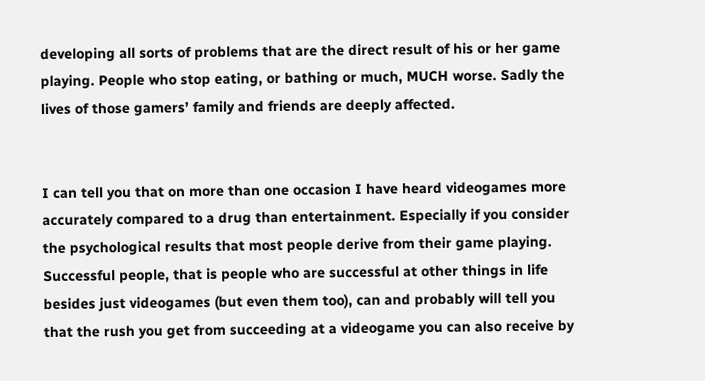developing all sorts of problems that are the direct result of his or her game playing. People who stop eating, or bathing or much, MUCH worse. Sadly the lives of those gamers’ family and friends are deeply affected.


I can tell you that on more than one occasion I have heard videogames more accurately compared to a drug than entertainment. Especially if you consider the psychological results that most people derive from their game playing. Successful people, that is people who are successful at other things in life besides just videogames (but even them too), can and probably will tell you that the rush you get from succeeding at a videogame you can also receive by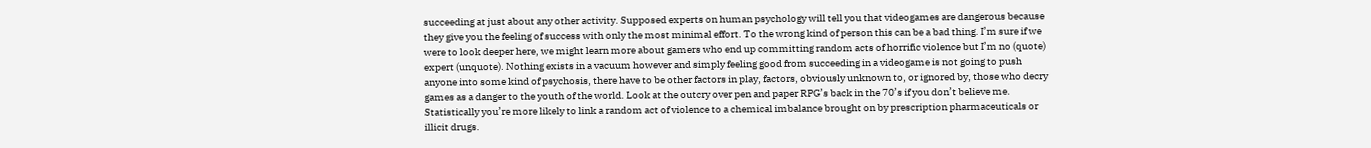succeeding at just about any other activity. Supposed experts on human psychology will tell you that videogames are dangerous because they give you the feeling of success with only the most minimal effort. To the wrong kind of person this can be a bad thing. I’m sure if we were to look deeper here, we might learn more about gamers who end up committing random acts of horrific violence but I’m no (quote) expert (unquote). Nothing exists in a vacuum however and simply feeling good from succeeding in a videogame is not going to push anyone into some kind of psychosis, there have to be other factors in play, factors, obviously unknown to, or ignored by, those who decry games as a danger to the youth of the world. Look at the outcry over pen and paper RPG’s back in the 70’s if you don’t believe me. Statistically you’re more likely to link a random act of violence to a chemical imbalance brought on by prescription pharmaceuticals or illicit drugs.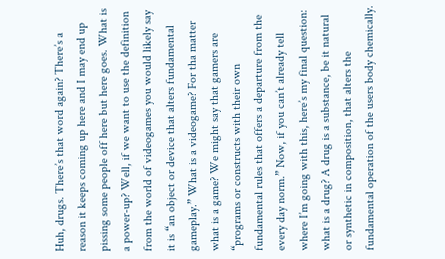Huh, drugs. There’s that word again? There’s a reason it keeps coming up here and I may end up pissing some people off here but here goes. What is a power-up? Well, if we want to use the definition from the world of videogames you would likely say it is “an object or device that alters fundamental gameplay.” What is a videogame? For tha matter what is a game? We might say that gamers are “programs or constructs with their own fundamental rules that offers a departure from the every day norm.” Now, if you can’t already tell where I’m going with this, here’s my final question:  what is a drug? A drug is a substance, be it natural or synthetic in composition, that alters the fundamental operation of the users body chemically.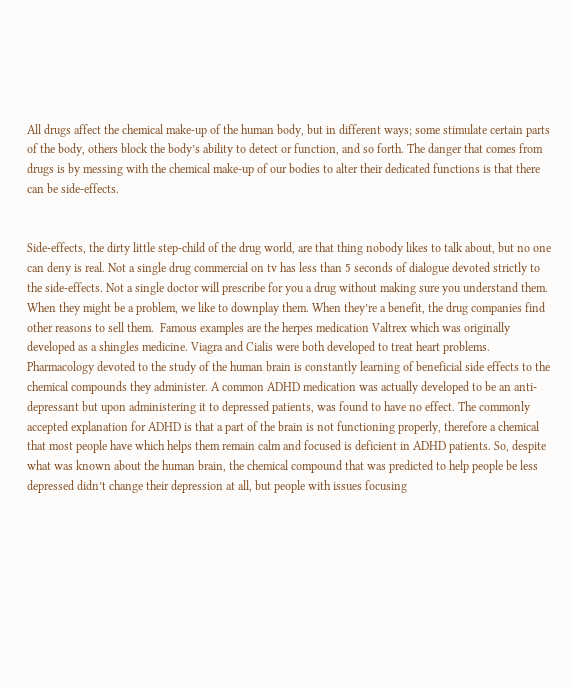All drugs affect the chemical make-up of the human body, but in different ways; some stimulate certain parts of the body, others block the body’s ability to detect or function, and so forth. The danger that comes from drugs is by messing with the chemical make-up of our bodies to alter their dedicated functions is that there can be side-effects.


Side-effects, the dirty little step-child of the drug world, are that thing nobody likes to talk about, but no one can deny is real. Not a single drug commercial on tv has less than 5 seconds of dialogue devoted strictly to the side-effects. Not a single doctor will prescribe for you a drug without making sure you understand them. When they might be a problem, we like to downplay them. When they’re a benefit, the drug companies find other reasons to sell them.  Famous examples are the herpes medication Valtrex which was originally developed as a shingles medicine. Viagra and Cialis were both developed to treat heart problems. Pharmacology devoted to the study of the human brain is constantly learning of beneficial side effects to the chemical compounds they administer. A common ADHD medication was actually developed to be an anti-depressant but upon administering it to depressed patients, was found to have no effect. The commonly accepted explanation for ADHD is that a part of the brain is not functioning properly, therefore a chemical that most people have which helps them remain calm and focused is deficient in ADHD patients. So, despite what was known about the human brain, the chemical compound that was predicted to help people be less depressed didn’t change their depression at all, but people with issues focusing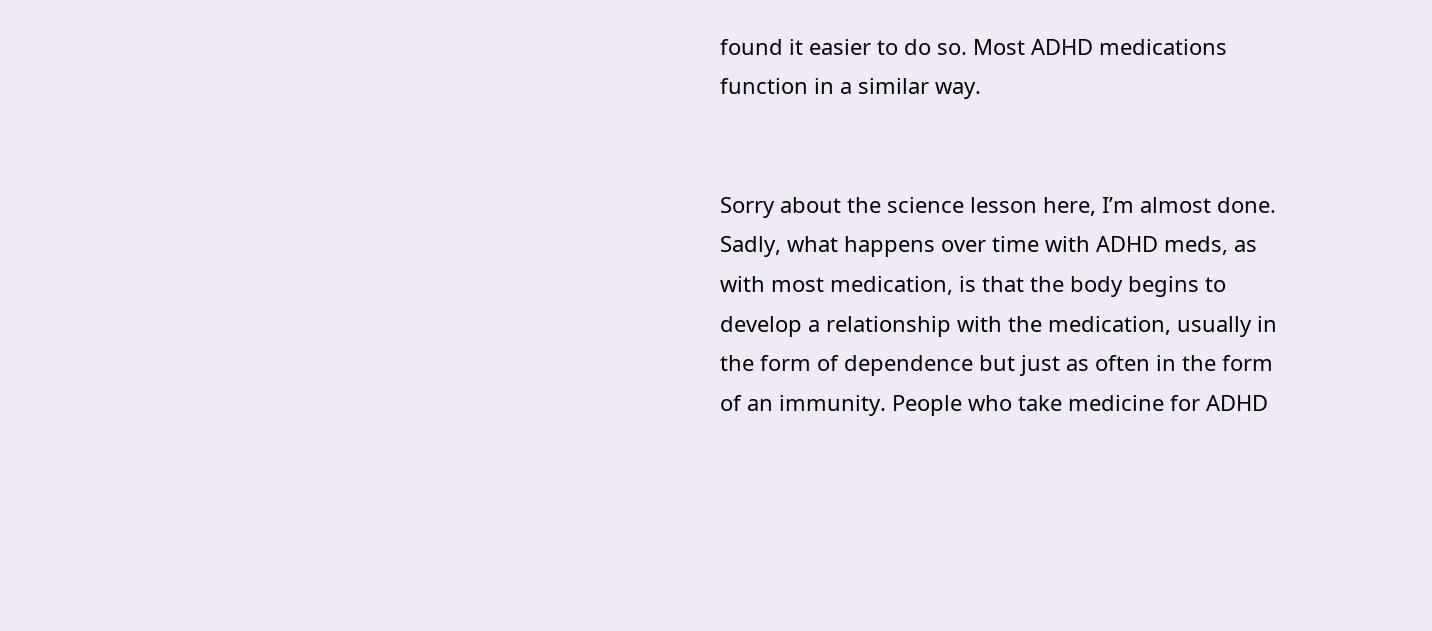found it easier to do so. Most ADHD medications function in a similar way.


Sorry about the science lesson here, I’m almost done. Sadly, what happens over time with ADHD meds, as with most medication, is that the body begins to develop a relationship with the medication, usually in the form of dependence but just as often in the form of an immunity. People who take medicine for ADHD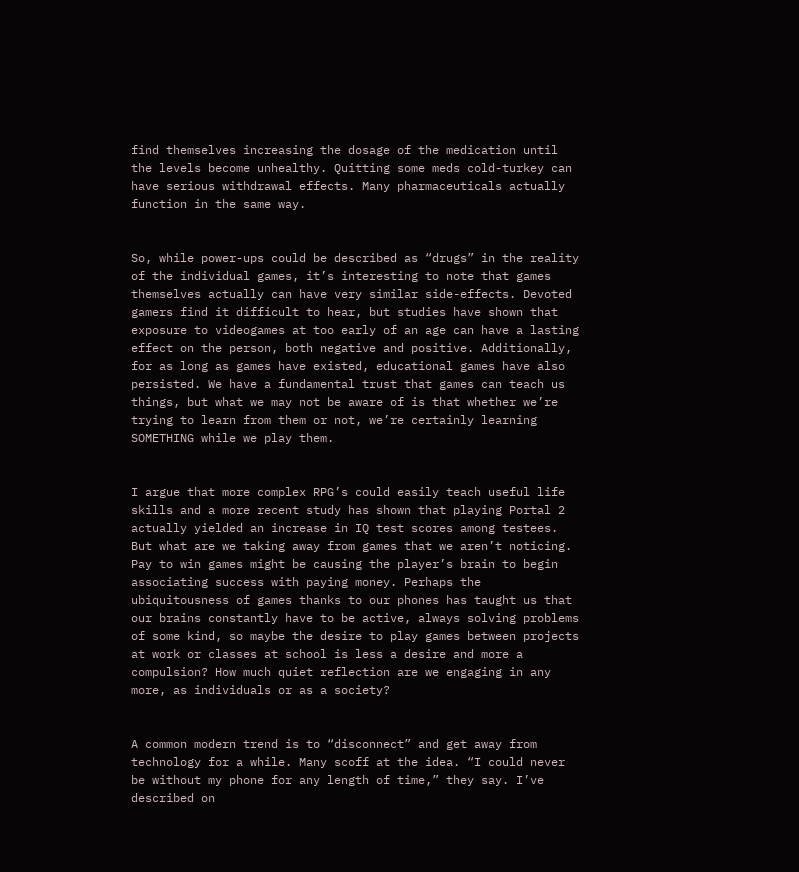find themselves increasing the dosage of the medication until the levels become unhealthy. Quitting some meds cold-turkey can have serious withdrawal effects. Many pharmaceuticals actually function in the same way.


So, while power-ups could be described as “drugs” in the reality of the individual games, it’s interesting to note that games themselves actually can have very similar side-effects. Devoted gamers find it difficult to hear, but studies have shown that exposure to videogames at too early of an age can have a lasting effect on the person, both negative and positive. Additionally, for as long as games have existed, educational games have also persisted. We have a fundamental trust that games can teach us things, but what we may not be aware of is that whether we’re trying to learn from them or not, we’re certainly learning SOMETHING while we play them.


I argue that more complex RPG’s could easily teach useful life skills and a more recent study has shown that playing Portal 2 actually yielded an increase in IQ test scores among testees. But what are we taking away from games that we aren’t noticing. Pay to win games might be causing the player’s brain to begin associating success with paying money. Perhaps the ubiquitousness of games thanks to our phones has taught us that our brains constantly have to be active, always solving problems of some kind, so maybe the desire to play games between projects at work or classes at school is less a desire and more a compulsion? How much quiet reflection are we engaging in any more, as individuals or as a society?


A common modern trend is to “disconnect” and get away from technology for a while. Many scoff at the idea. “I could never be without my phone for any length of time,” they say. I’ve described on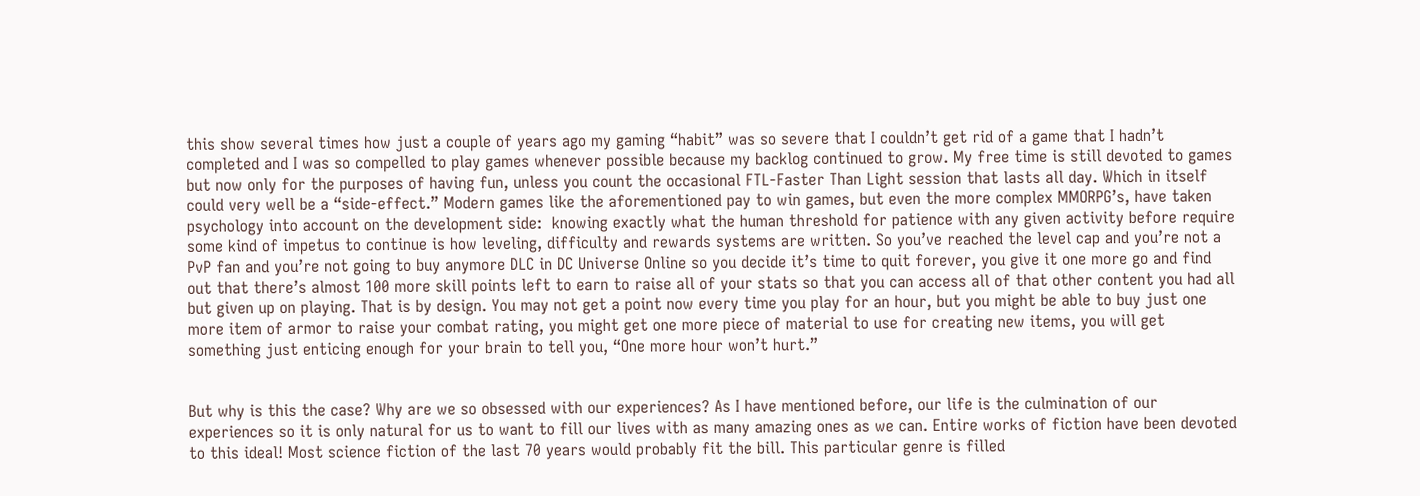this show several times how just a couple of years ago my gaming “habit” was so severe that I couldn’t get rid of a game that I hadn’t completed and I was so compelled to play games whenever possible because my backlog continued to grow. My free time is still devoted to games but now only for the purposes of having fun, unless you count the occasional FTL-Faster Than Light session that lasts all day. Which in itself could very well be a “side-effect.” Modern games like the aforementioned pay to win games, but even the more complex MMORPG’s, have taken psychology into account on the development side:  knowing exactly what the human threshold for patience with any given activity before require some kind of impetus to continue is how leveling, difficulty and rewards systems are written. So you’ve reached the level cap and you’re not a PvP fan and you’re not going to buy anymore DLC in DC Universe Online so you decide it’s time to quit forever, you give it one more go and find out that there’s almost 100 more skill points left to earn to raise all of your stats so that you can access all of that other content you had all but given up on playing. That is by design. You may not get a point now every time you play for an hour, but you might be able to buy just one more item of armor to raise your combat rating, you might get one more piece of material to use for creating new items, you will get something just enticing enough for your brain to tell you, “One more hour won’t hurt.”


But why is this the case? Why are we so obsessed with our experiences? As I have mentioned before, our life is the culmination of our experiences so it is only natural for us to want to fill our lives with as many amazing ones as we can. Entire works of fiction have been devoted to this ideal! Most science fiction of the last 70 years would probably fit the bill. This particular genre is filled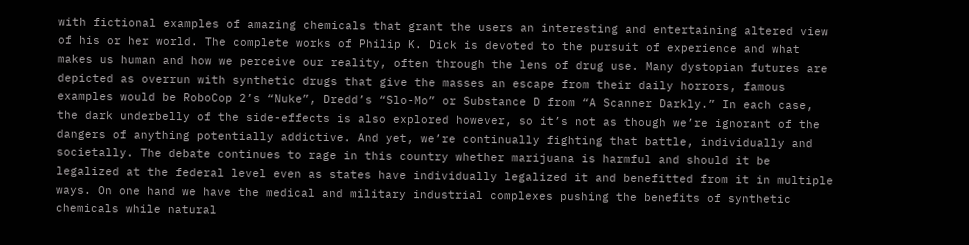with fictional examples of amazing chemicals that grant the users an interesting and entertaining altered view of his or her world. The complete works of Philip K. Dick is devoted to the pursuit of experience and what makes us human and how we perceive our reality, often through the lens of drug use. Many dystopian futures are depicted as overrun with synthetic drugs that give the masses an escape from their daily horrors, famous examples would be RoboCop 2’s “Nuke”, Dredd’s “Slo-Mo” or Substance D from “A Scanner Darkly.” In each case, the dark underbelly of the side-effects is also explored however, so it’s not as though we’re ignorant of the dangers of anything potentially addictive. And yet, we’re continually fighting that battle, individually and societally. The debate continues to rage in this country whether marijuana is harmful and should it be legalized at the federal level even as states have individually legalized it and benefitted from it in multiple ways. On one hand we have the medical and military industrial complexes pushing the benefits of synthetic chemicals while natural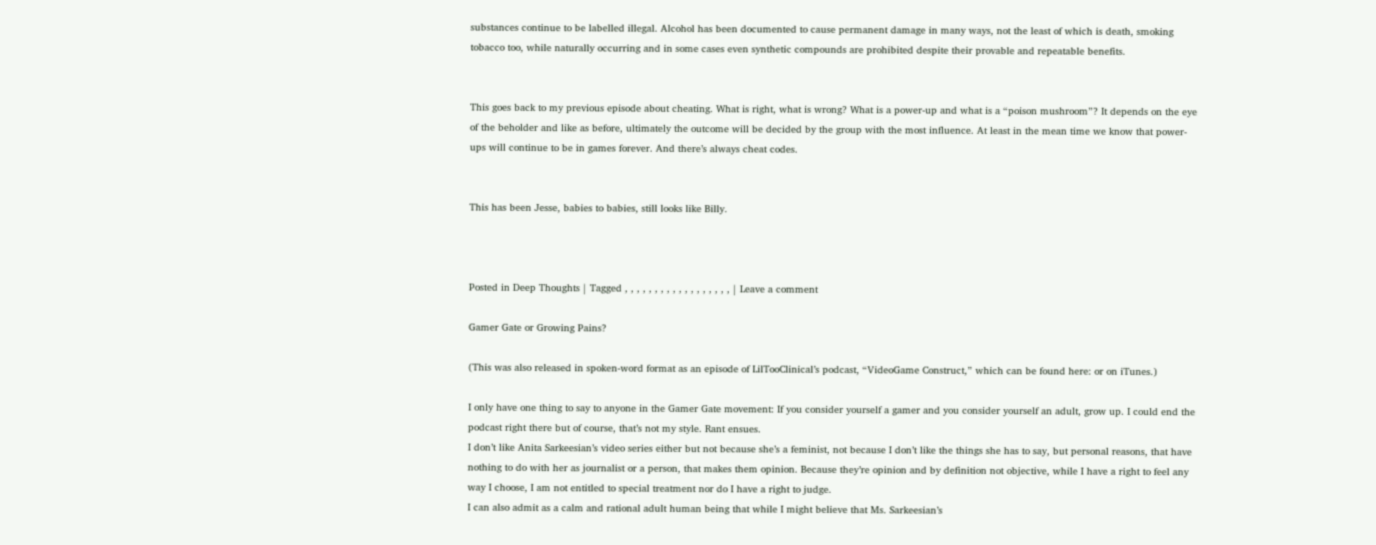substances continue to be labelled illegal. Alcohol has been documented to cause permanent damage in many ways, not the least of which is death, smoking tobacco too, while naturally occurring and in some cases even synthetic compounds are prohibited despite their provable and repeatable benefits.


This goes back to my previous episode about cheating. What is right, what is wrong? What is a power-up and what is a “poison mushroom”? It depends on the eye of the beholder and like as before, ultimately the outcome will be decided by the group with the most influence. At least in the mean time we know that power-ups will continue to be in games forever. And there’s always cheat codes.


This has been Jesse, babies to babies, still looks like Billy.



Posted in Deep Thoughts | Tagged , , , , , , , , , , , , , , , , , , | Leave a comment

Gamer Gate or Growing Pains?

(This was also released in spoken-word format as an episode of LilTooClinical’s podcast, “VideoGame Construct,” which can be found here: or on iTunes.)

I only have one thing to say to anyone in the Gamer Gate movement: If you consider yourself a gamer and you consider yourself an adult, grow up. I could end the podcast right there but of course, that’s not my style. Rant ensues.
I don’t like Anita Sarkeesian’s video series either but not because she’s a feminist, not because I don’t like the things she has to say, but personal reasons, that have nothing to do with her as journalist or a person, that makes them opinion. Because they’re opinion and by definition not objective, while I have a right to feel any way I choose, I am not entitled to special treatment nor do I have a right to judge.
I can also admit as a calm and rational adult human being that while I might believe that Ms. Sarkeesian’s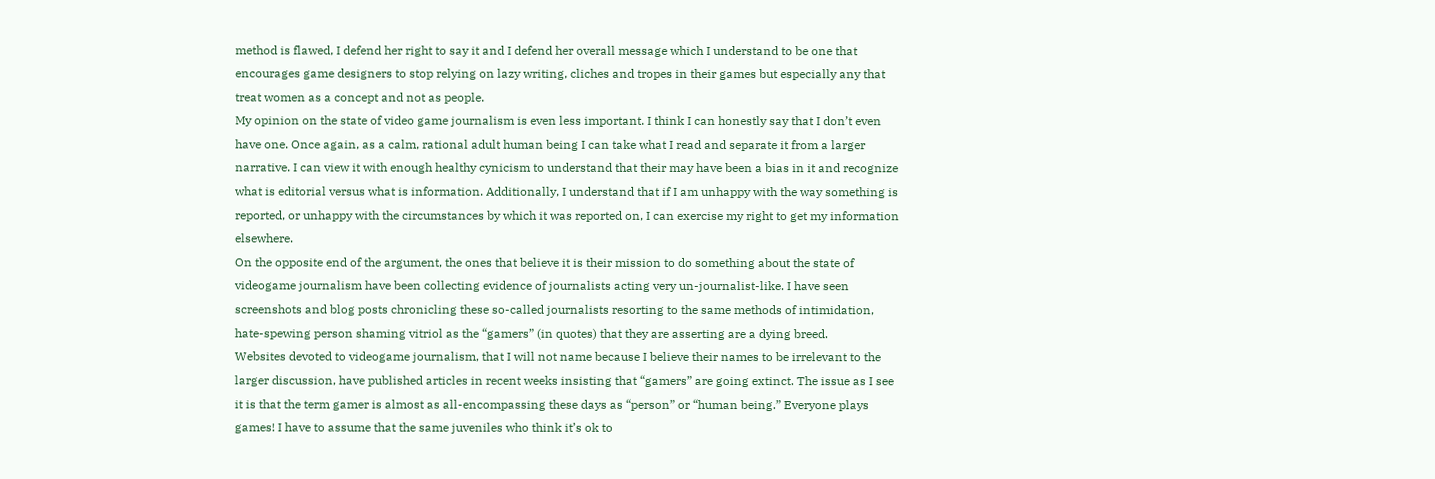method is flawed, I defend her right to say it and I defend her overall message which I understand to be one that encourages game designers to stop relying on lazy writing, cliches and tropes in their games but especially any that treat women as a concept and not as people.
My opinion on the state of video game journalism is even less important. I think I can honestly say that I don’t even have one. Once again, as a calm, rational adult human being I can take what I read and separate it from a larger narrative. I can view it with enough healthy cynicism to understand that their may have been a bias in it and recognize what is editorial versus what is information. Additionally, I understand that if I am unhappy with the way something is reported, or unhappy with the circumstances by which it was reported on, I can exercise my right to get my information elsewhere.
On the opposite end of the argument, the ones that believe it is their mission to do something about the state of videogame journalism have been collecting evidence of journalists acting very un-journalist-like. I have seen screenshots and blog posts chronicling these so-called journalists resorting to the same methods of intimidation, hate-spewing person shaming vitriol as the “gamers” (in quotes) that they are asserting are a dying breed.
Websites devoted to videogame journalism, that I will not name because I believe their names to be irrelevant to the larger discussion, have published articles in recent weeks insisting that “gamers” are going extinct. The issue as I see it is that the term gamer is almost as all-encompassing these days as “person” or “human being.” Everyone plays games! I have to assume that the same juveniles who think it’s ok to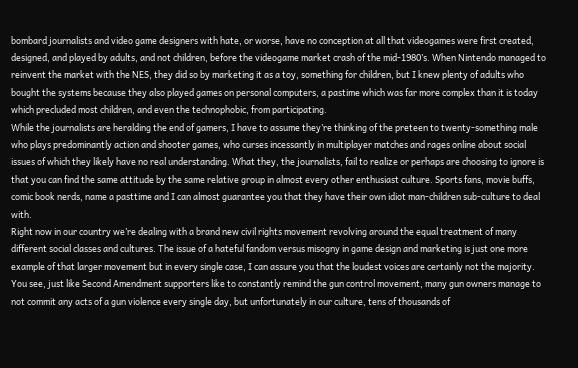bombard journalists and video game designers with hate, or worse, have no conception at all that videogames were first created, designed, and played by adults, and not children, before the videogame market crash of the mid-1980’s. When Nintendo managed to reinvent the market with the NES, they did so by marketing it as a toy, something for children, but I knew plenty of adults who bought the systems because they also played games on personal computers, a pastime which was far more complex than it is today which precluded most children, and even the technophobic, from participating.
While the journalists are heralding the end of gamers, I have to assume they’re thinking of the preteen to twenty-something male who plays predominantly action and shooter games, who curses incessantly in multiplayer matches and rages online about social issues of which they likely have no real understanding. What they, the journalists, fail to realize or perhaps are choosing to ignore is that you can find the same attitude by the same relative group in almost every other enthusiast culture. Sports fans, movie buffs, comic book nerds, name a pasttime and I can almost guarantee you that they have their own idiot man-children sub-culture to deal with.
Right now in our country we’re dealing with a brand new civil rights movement revolving around the equal treatment of many different social classes and cultures. The issue of a hateful fandom versus misogny in game design and marketing is just one more example of that larger movement but in every single case, I can assure you that the loudest voices are certainly not the majority. You see, just like Second Amendment supporters like to constantly remind the gun control movement, many gun owners manage to not commit any acts of a gun violence every single day, but unfortunately in our culture, tens of thousands of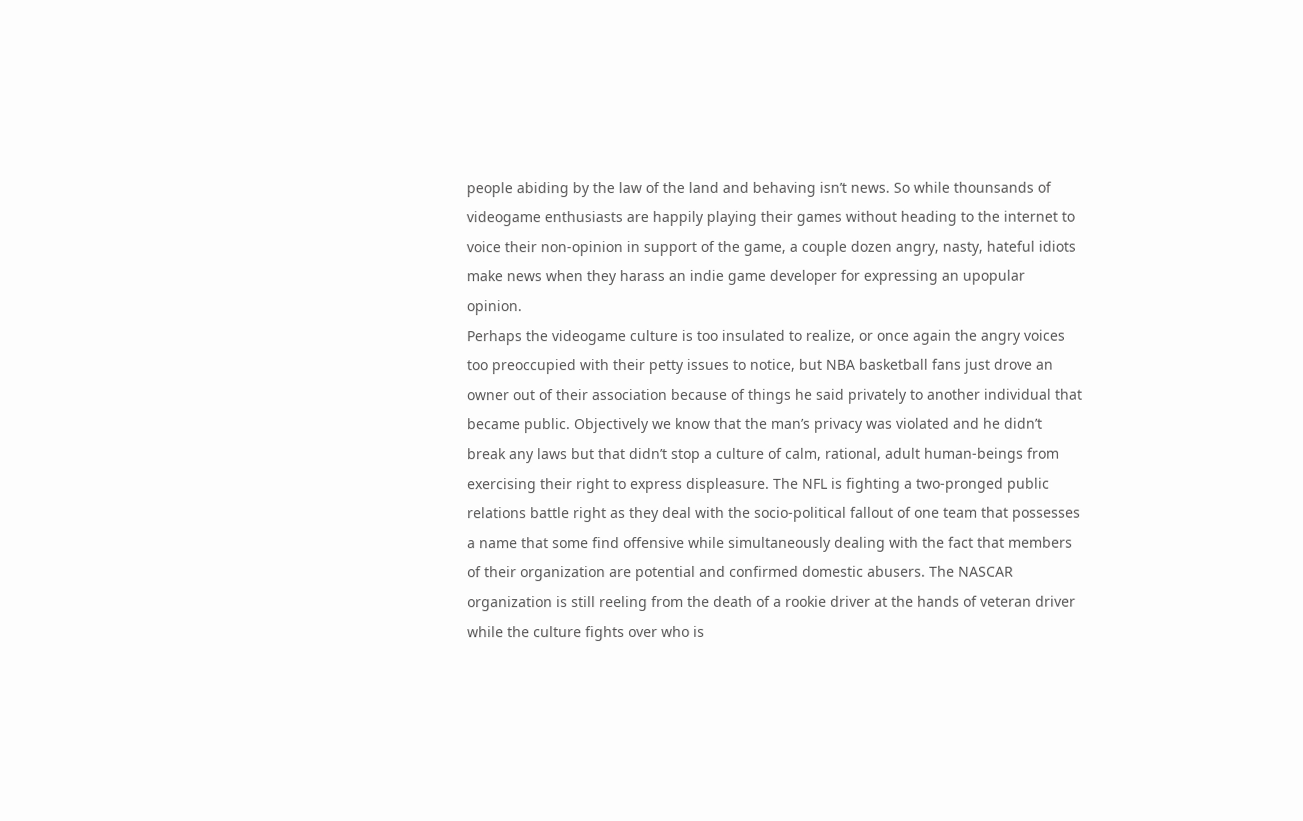people abiding by the law of the land and behaving isn’t news. So while thounsands of videogame enthusiasts are happily playing their games without heading to the internet to voice their non-opinion in support of the game, a couple dozen angry, nasty, hateful idiots make news when they harass an indie game developer for expressing an upopular opinion.
Perhaps the videogame culture is too insulated to realize, or once again the angry voices too preoccupied with their petty issues to notice, but NBA basketball fans just drove an owner out of their association because of things he said privately to another individual that became public. Objectively we know that the man’s privacy was violated and he didn’t break any laws but that didn’t stop a culture of calm, rational, adult human-beings from exercising their right to express displeasure. The NFL is fighting a two-pronged public relations battle right as they deal with the socio-political fallout of one team that possesses a name that some find offensive while simultaneously dealing with the fact that members of their organization are potential and confirmed domestic abusers. The NASCAR organization is still reeling from the death of a rookie driver at the hands of veteran driver while the culture fights over who is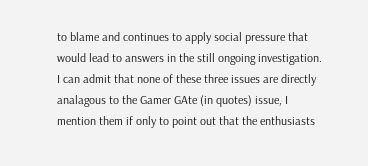to blame and continues to apply social pressure that would lead to answers in the still ongoing investigation.
I can admit that none of these three issues are directly analagous to the Gamer GAte (in quotes) issue, I mention them if only to point out that the enthusiasts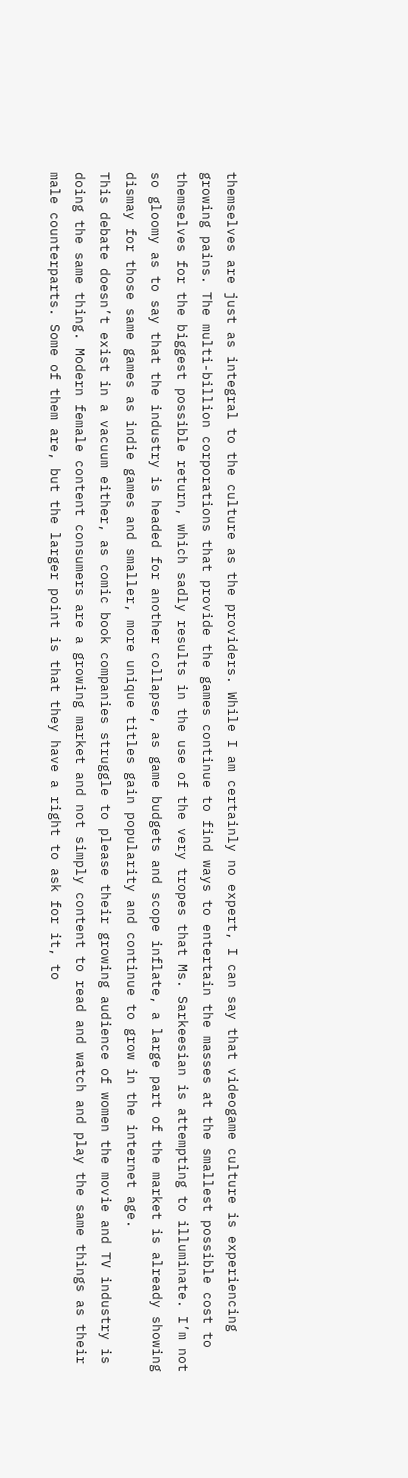themselves are just as integral to the culture as the providers. While I am certainly no expert, I can say that videogame culture is experiencing growing pains. The multi-billion corporations that provide the games continue to find ways to entertain the masses at the smallest possible cost to themselves for the biggest possible return, which sadly results in the use of the very tropes that Ms. Sarkeesian is attempting to illuminate. I’m not so gloomy as to say that the industry is headed for another collapse, as game budgets and scope inflate, a large part of the market is already showing dismay for those same games as indie games and smaller, more unique titles gain popularity and continue to grow in the internet age.
This debate doesn’t exist in a vacuum either, as comic book companies struggle to please their growing audience of women the movie and TV industry is doing the same thing. Modern female content consumers are a growing market and not simply content to read and watch and play the same things as their male counterparts. Some of them are, but the larger point is that they have a right to ask for it, to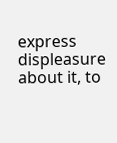express displeasure about it, to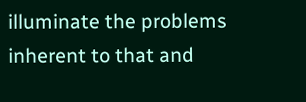illuminate the problems inherent to that and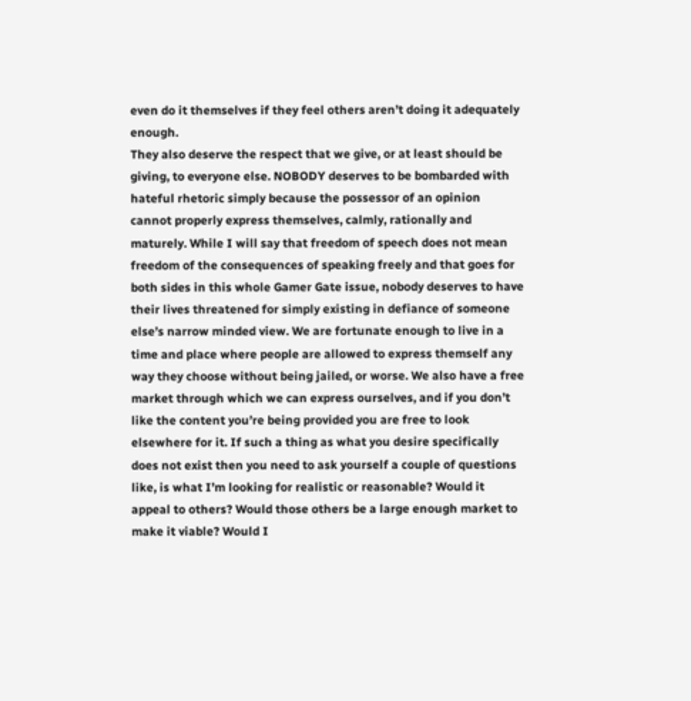even do it themselves if they feel others aren’t doing it adequately enough.
They also deserve the respect that we give, or at least should be giving, to everyone else. NOBODY deserves to be bombarded with hateful rhetoric simply because the possessor of an opinion cannot properly express themselves, calmly, rationally and maturely. While I will say that freedom of speech does not mean freedom of the consequences of speaking freely and that goes for both sides in this whole Gamer Gate issue, nobody deserves to have their lives threatened for simply existing in defiance of someone else’s narrow minded view. We are fortunate enough to live in a time and place where people are allowed to express themself any way they choose without being jailed, or worse. We also have a free market through which we can express ourselves, and if you don’t like the content you’re being provided you are free to look elsewhere for it. If such a thing as what you desire specifically does not exist then you need to ask yourself a couple of questions like, is what I’m looking for realistic or reasonable? Would it appeal to others? Would those others be a large enough market to make it viable? Would I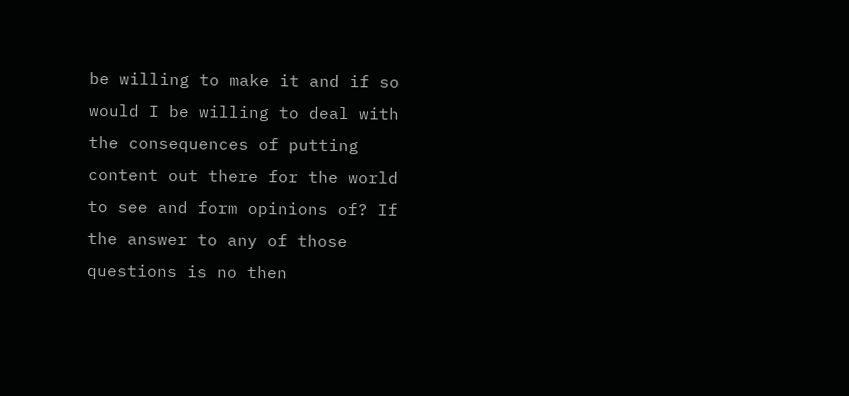be willing to make it and if so would I be willing to deal with the consequences of putting content out there for the world to see and form opinions of? If the answer to any of those questions is no then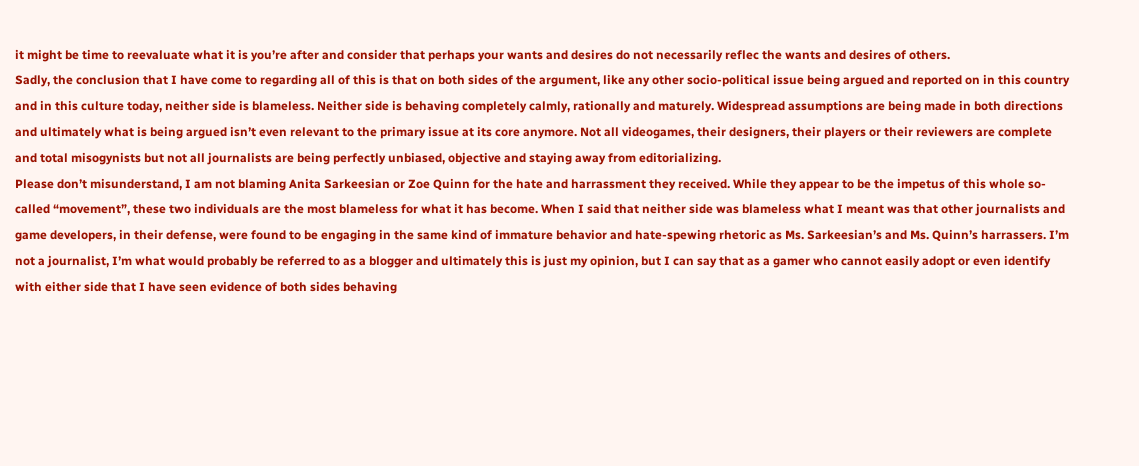it might be time to reevaluate what it is you’re after and consider that perhaps your wants and desires do not necessarily reflec the wants and desires of others.
Sadly, the conclusion that I have come to regarding all of this is that on both sides of the argument, like any other socio-political issue being argued and reported on in this country and in this culture today, neither side is blameless. Neither side is behaving completely calmly, rationally and maturely. Widespread assumptions are being made in both directions and ultimately what is being argued isn’t even relevant to the primary issue at its core anymore. Not all videogames, their designers, their players or their reviewers are complete and total misogynists but not all journalists are being perfectly unbiased, objective and staying away from editorializing.
Please don’t misunderstand, I am not blaming Anita Sarkeesian or Zoe Quinn for the hate and harrassment they received. While they appear to be the impetus of this whole so-called “movement”, these two individuals are the most blameless for what it has become. When I said that neither side was blameless what I meant was that other journalists and game developers, in their defense, were found to be engaging in the same kind of immature behavior and hate-spewing rhetoric as Ms. Sarkeesian’s and Ms. Quinn’s harrassers. I’m not a journalist, I’m what would probably be referred to as a blogger and ultimately this is just my opinion, but I can say that as a gamer who cannot easily adopt or even identify with either side that I have seen evidence of both sides behaving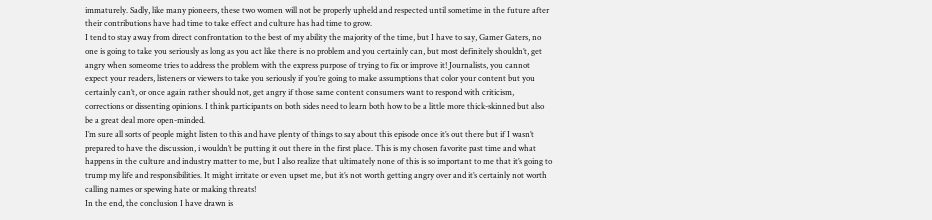immaturely. Sadly, like many pioneers, these two women will not be properly upheld and respected until sometime in the future after their contributions have had time to take effect and culture has had time to grow.
I tend to stay away from direct confrontation to the best of my ability the majority of the time, but I have to say, Gamer Gaters, no one is going to take you seriously as long as you act like there is no problem and you certainly can, but most definitely shouldn’t, get angry when someome tries to address the problem with the express purpose of trying to fix or improve it! Journalists, you cannot expect your readers, listeners or viewers to take you seriously if you’re going to make assumptions that color your content but you certainly can’t, or once again rather should not, get angry if those same content consumers want to respond with criticism, corrections or dissenting opinions. I think participants on both sides need to learn both how to be a little more thick-skinned but also be a great deal more open-minded.
I’m sure all sorts of people might listen to this and have plenty of things to say about this episode once it’s out there but if I wasn’t prepared to have the discussion, i wouldn’t be putting it out there in the first place. This is my chosen favorite past time and what happens in the culture and industry matter to me, but I also realize that ultimately none of this is so important to me that it’s going to trump my life and responsibilities. It might irritate or even upset me, but it’s not worth getting angry over and it’s certainly not worth calling names or spewing hate or making threats!
In the end, the conclusion I have drawn is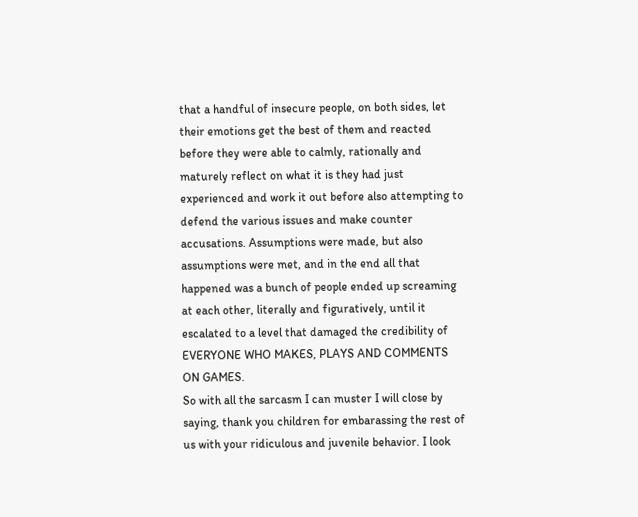that a handful of insecure people, on both sides, let their emotions get the best of them and reacted before they were able to calmly, rationally and maturely reflect on what it is they had just experienced and work it out before also attempting to defend the various issues and make counter accusations. Assumptions were made, but also assumptions were met, and in the end all that happened was a bunch of people ended up screaming at each other, literally and figuratively, until it escalated to a level that damaged the credibility of EVERYONE WHO MAKES, PLAYS AND COMMENTS ON GAMES.
So with all the sarcasm I can muster I will close by saying, thank you children for embarassing the rest of us with your ridiculous and juvenile behavior. I look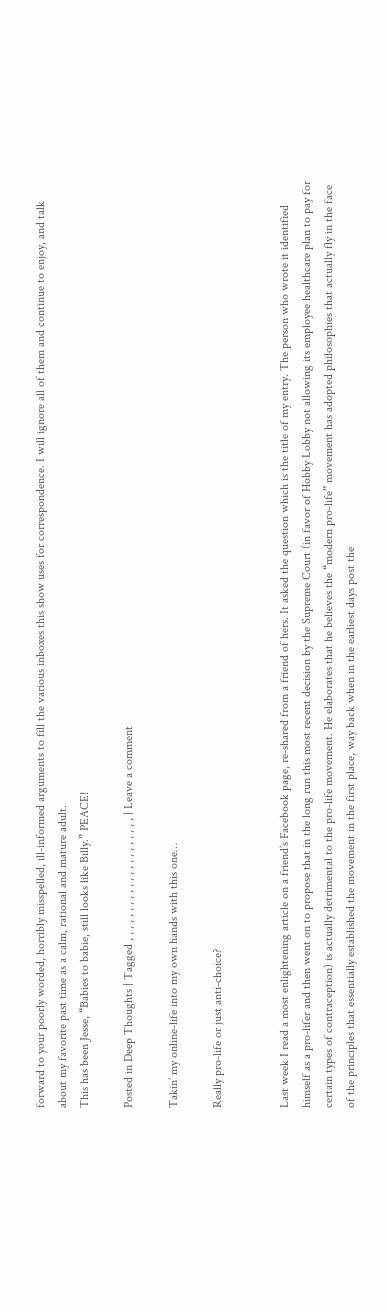forward to your poorly worded, horribly misspelled, ill-informed arguments to fill the various inboxes this show uses for correspondence. I will ignore all of them and continue to enjoy, and talk about my favorite past time as a calm, rational and mature adult.
This has been Jesse, “Babies to babie, still looks like Billy.” PEACE!

Posted in Deep Thoughts | Tagged , , , , , , , , , , , , , , , , , , , , , | Leave a comment

Takin’ my online-life into my own hands with this one…

Really pro-life or just anti-choice?


Last week I read a most enlightening article on a friend’s Facebook page, re-shared from a friend of hers. It asked the question which is the title of my entry. The person who wrote it identified himself as a pro-lifer and then went on to propose that in the long run this most recent decision by the Supreme Court (in favor of Hobby Lobby not allowing its employee healthcare plan to pay for certain types of contraception) is actually detrimental to the pro-life movement. He elaborates that he believes the “modern pro-life” movement has adopted philosophies that actually fly in the face of the principles that essentially established the movement in the first place, way back when in the earliest days post the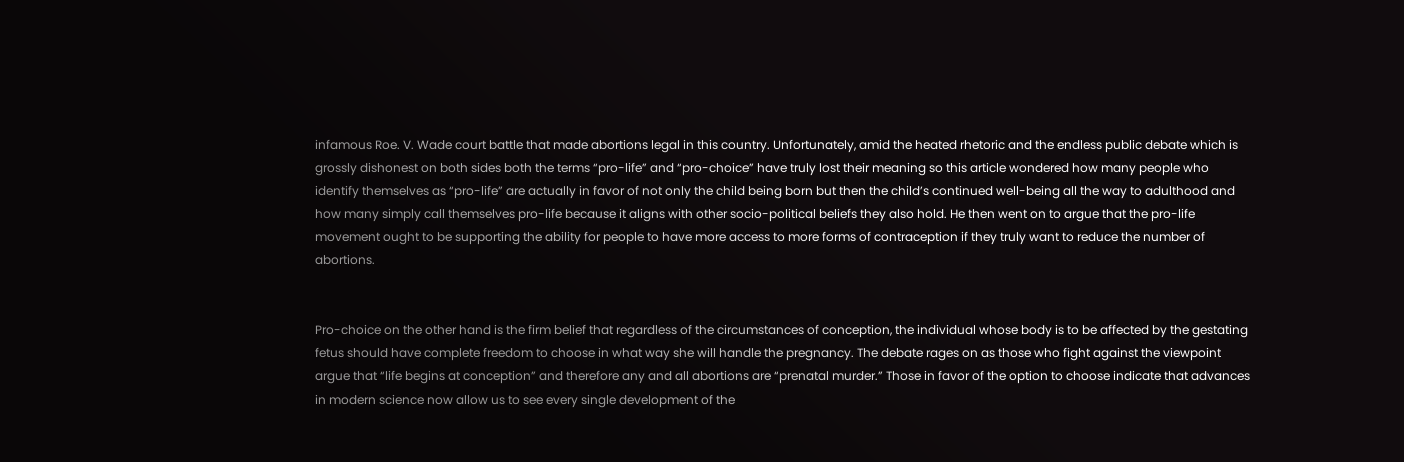infamous Roe. V. Wade court battle that made abortions legal in this country. Unfortunately, amid the heated rhetoric and the endless public debate which is grossly dishonest on both sides both the terms “pro-life” and “pro-choice” have truly lost their meaning so this article wondered how many people who identify themselves as “pro-life” are actually in favor of not only the child being born but then the child’s continued well-being all the way to adulthood and how many simply call themselves pro-life because it aligns with other socio-political beliefs they also hold. He then went on to argue that the pro-life movement ought to be supporting the ability for people to have more access to more forms of contraception if they truly want to reduce the number of abortions.


Pro-choice on the other hand is the firm belief that regardless of the circumstances of conception, the individual whose body is to be affected by the gestating fetus should have complete freedom to choose in what way she will handle the pregnancy. The debate rages on as those who fight against the viewpoint argue that “life begins at conception” and therefore any and all abortions are “prenatal murder.” Those in favor of the option to choose indicate that advances in modern science now allow us to see every single development of the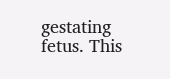gestating fetus. This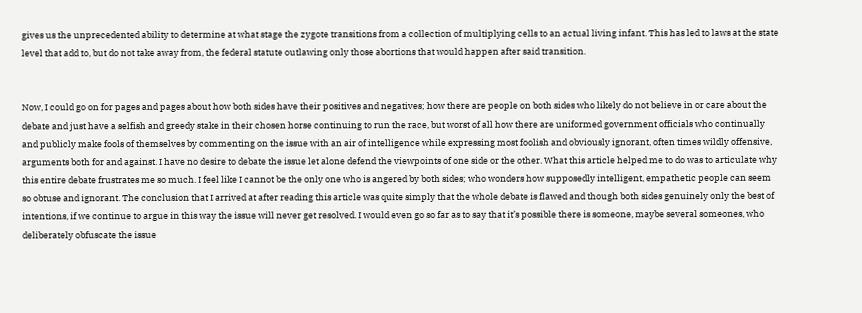gives us the unprecedented ability to determine at what stage the zygote transitions from a collection of multiplying cells to an actual living infant. This has led to laws at the state level that add to, but do not take away from, the federal statute outlawing only those abortions that would happen after said transition.


Now, I could go on for pages and pages about how both sides have their positives and negatives; how there are people on both sides who likely do not believe in or care about the debate and just have a selfish and greedy stake in their chosen horse continuing to run the race, but worst of all how there are uniformed government officials who continually and publicly make fools of themselves by commenting on the issue with an air of intelligence while expressing most foolish and obviously ignorant, often times wildly offensive, arguments both for and against. I have no desire to debate the issue let alone defend the viewpoints of one side or the other. What this article helped me to do was to articulate why this entire debate frustrates me so much. I feel like I cannot be the only one who is angered by both sides; who wonders how supposedly intelligent, empathetic people can seem so obtuse and ignorant. The conclusion that I arrived at after reading this article was quite simply that the whole debate is flawed and though both sides genuinely only the best of intentions, if we continue to argue in this way the issue will never get resolved. I would even go so far as to say that it’s possible there is someone, maybe several someones, who deliberately obfuscate the issue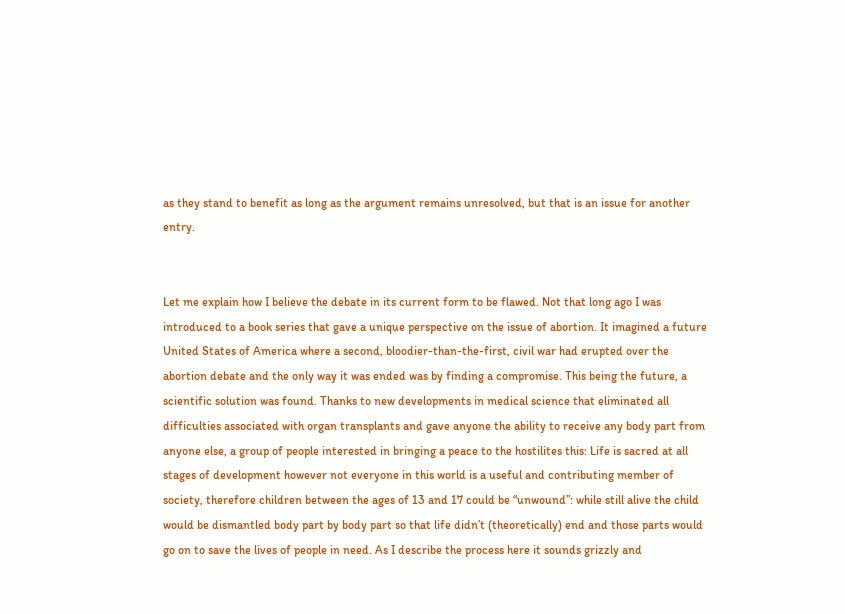as they stand to benefit as long as the argument remains unresolved, but that is an issue for another entry.


Let me explain how I believe the debate in its current form to be flawed. Not that long ago I was introduced to a book series that gave a unique perspective on the issue of abortion. It imagined a future United States of America where a second, bloodier-than-the-first, civil war had erupted over the abortion debate and the only way it was ended was by finding a compromise. This being the future, a scientific solution was found. Thanks to new developments in medical science that eliminated all difficulties associated with organ transplants and gave anyone the ability to receive any body part from anyone else, a group of people interested in bringing a peace to the hostilites this: Life is sacred at all stages of development however not everyone in this world is a useful and contributing member of society, therefore children between the ages of 13 and 17 could be “unwound”: while still alive the child would be dismantled body part by body part so that life didn’t (theoretically) end and those parts would go on to save the lives of people in need. As I describe the process here it sounds grizzly and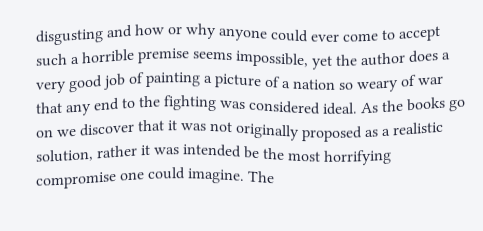disgusting and how or why anyone could ever come to accept such a horrible premise seems impossible, yet the author does a very good job of painting a picture of a nation so weary of war that any end to the fighting was considered ideal. As the books go on we discover that it was not originally proposed as a realistic solution, rather it was intended be the most horrifying compromise one could imagine. The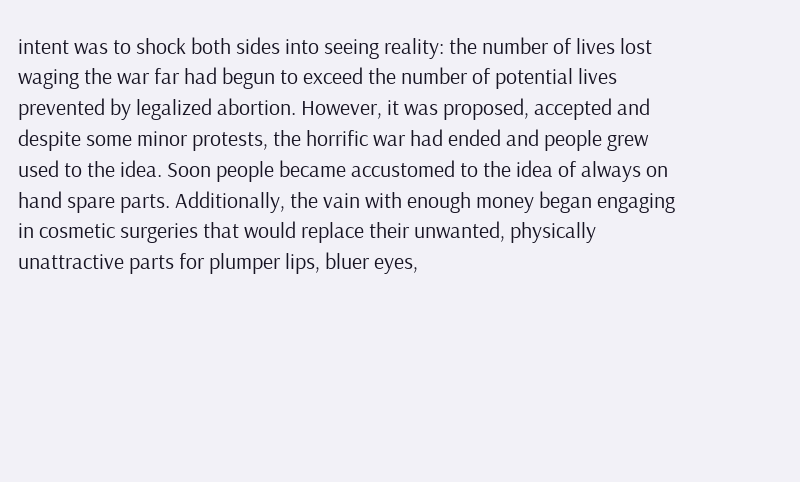intent was to shock both sides into seeing reality: the number of lives lost waging the war far had begun to exceed the number of potential lives prevented by legalized abortion. However, it was proposed, accepted and despite some minor protests, the horrific war had ended and people grew used to the idea. Soon people became accustomed to the idea of always on hand spare parts. Additionally, the vain with enough money began engaging in cosmetic surgeries that would replace their unwanted, physically unattractive parts for plumper lips, bluer eyes,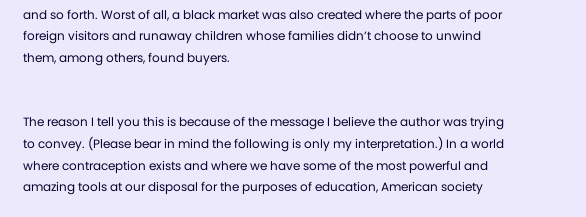and so forth. Worst of all, a black market was also created where the parts of poor foreign visitors and runaway children whose families didn’t choose to unwind them, among others, found buyers.


The reason I tell you this is because of the message I believe the author was trying to convey. (Please bear in mind the following is only my interpretation.) In a world where contraception exists and where we have some of the most powerful and amazing tools at our disposal for the purposes of education, American society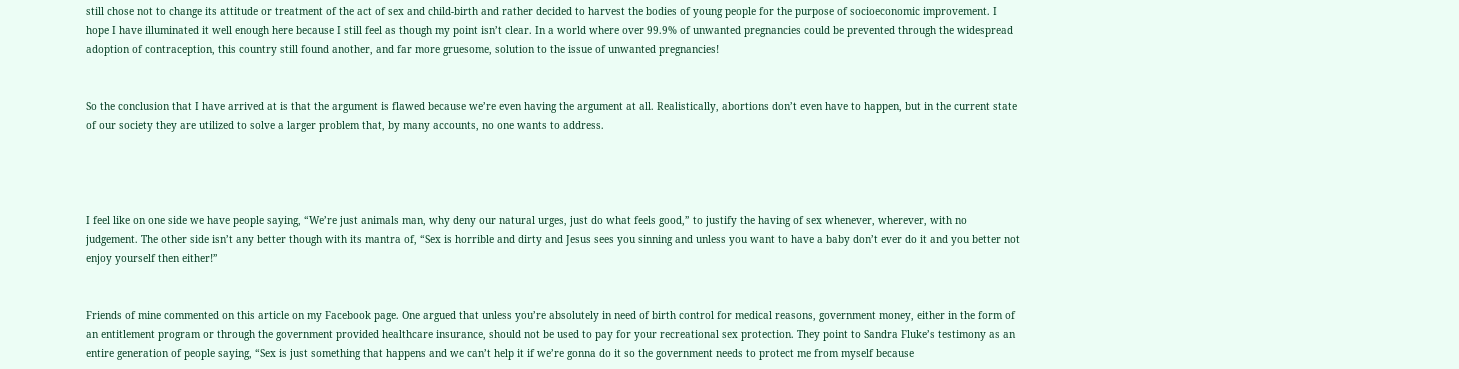still chose not to change its attitude or treatment of the act of sex and child-birth and rather decided to harvest the bodies of young people for the purpose of socioeconomic improvement. I hope I have illuminated it well enough here because I still feel as though my point isn’t clear. In a world where over 99.9% of unwanted pregnancies could be prevented through the widespread adoption of contraception, this country still found another, and far more gruesome, solution to the issue of unwanted pregnancies!


So the conclusion that I have arrived at is that the argument is flawed because we’re even having the argument at all. Realistically, abortions don’t even have to happen, but in the current state of our society they are utilized to solve a larger problem that, by many accounts, no one wants to address.




I feel like on one side we have people saying, “We’re just animals man, why deny our natural urges, just do what feels good,” to justify the having of sex whenever, wherever, with no judgement. The other side isn’t any better though with its mantra of, “Sex is horrible and dirty and Jesus sees you sinning and unless you want to have a baby don’t ever do it and you better not enjoy yourself then either!”


Friends of mine commented on this article on my Facebook page. One argued that unless you’re absolutely in need of birth control for medical reasons, government money, either in the form of an entitlement program or through the government provided healthcare insurance, should not be used to pay for your recreational sex protection. They point to Sandra Fluke’s testimony as an entire generation of people saying, “Sex is just something that happens and we can’t help it if we’re gonna do it so the government needs to protect me from myself because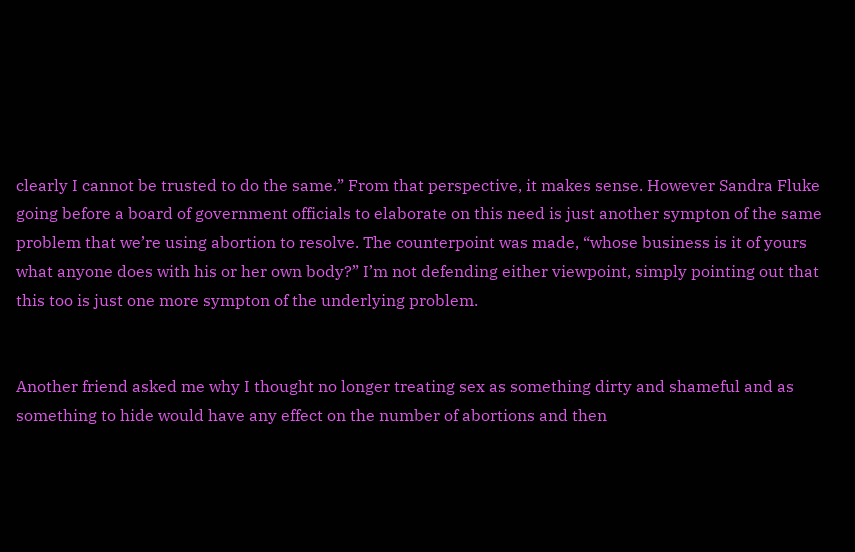clearly I cannot be trusted to do the same.” From that perspective, it makes sense. However Sandra Fluke going before a board of government officials to elaborate on this need is just another sympton of the same problem that we’re using abortion to resolve. The counterpoint was made, “whose business is it of yours what anyone does with his or her own body?” I’m not defending either viewpoint, simply pointing out that this too is just one more sympton of the underlying problem.


Another friend asked me why I thought no longer treating sex as something dirty and shameful and as something to hide would have any effect on the number of abortions and then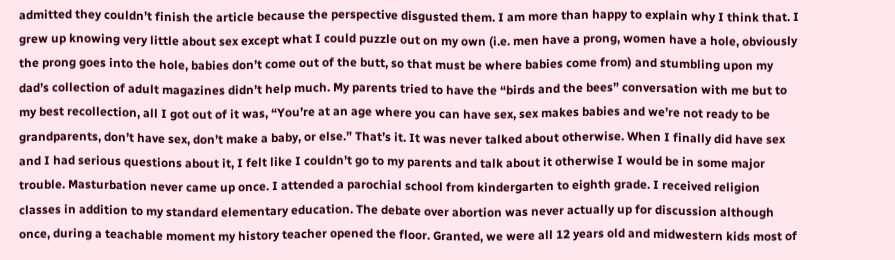admitted they couldn’t finish the article because the perspective disgusted them. I am more than happy to explain why I think that. I grew up knowing very little about sex except what I could puzzle out on my own (i.e. men have a prong, women have a hole, obviously the prong goes into the hole, babies don’t come out of the butt, so that must be where babies come from) and stumbling upon my dad’s collection of adult magazines didn’t help much. My parents tried to have the “birds and the bees” conversation with me but to my best recollection, all I got out of it was, “You’re at an age where you can have sex, sex makes babies and we’re not ready to be grandparents, don’t have sex, don’t make a baby, or else.” That’s it. It was never talked about otherwise. When I finally did have sex and I had serious questions about it, I felt like I couldn’t go to my parents and talk about it otherwise I would be in some major trouble. Masturbation never came up once. I attended a parochial school from kindergarten to eighth grade. I received religion classes in addition to my standard elementary education. The debate over abortion was never actually up for discussion although once, during a teachable moment my history teacher opened the floor. Granted, we were all 12 years old and midwestern kids most of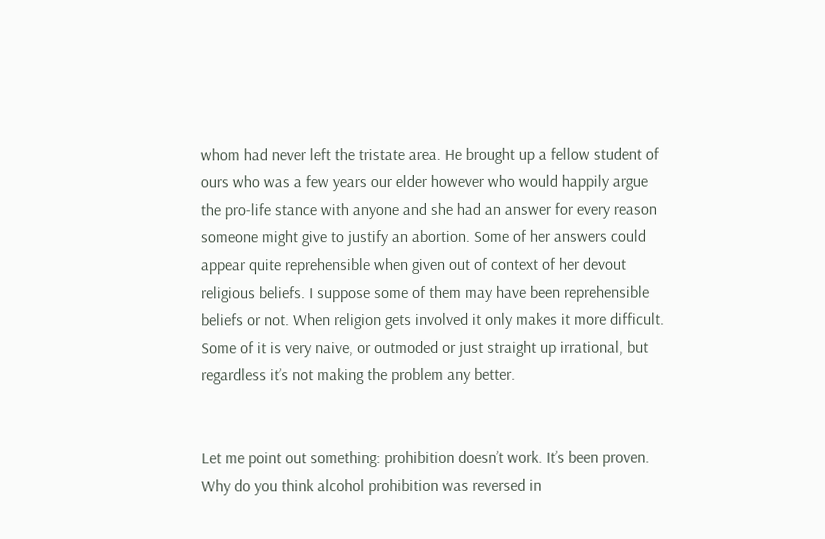whom had never left the tristate area. He brought up a fellow student of ours who was a few years our elder however who would happily argue the pro-life stance with anyone and she had an answer for every reason someone might give to justify an abortion. Some of her answers could appear quite reprehensible when given out of context of her devout religious beliefs. I suppose some of them may have been reprehensible beliefs or not. When religion gets involved it only makes it more difficult. Some of it is very naive, or outmoded or just straight up irrational, but regardless it’s not making the problem any better.


Let me point out something: prohibition doesn’t work. It’s been proven. Why do you think alcohol prohibition was reversed in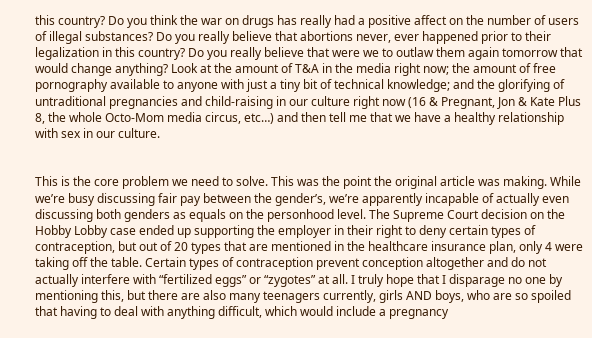this country? Do you think the war on drugs has really had a positive affect on the number of users of illegal substances? Do you really believe that abortions never, ever happened prior to their legalization in this country? Do you really believe that were we to outlaw them again tomorrow that would change anything? Look at the amount of T&A in the media right now; the amount of free pornography available to anyone with just a tiny bit of technical knowledge; and the glorifying of untraditional pregnancies and child-raising in our culture right now (16 & Pregnant, Jon & Kate Plus 8, the whole Octo-Mom media circus, etc…) and then tell me that we have a healthy relationship with sex in our culture.


This is the core problem we need to solve. This was the point the original article was making. While we’re busy discussing fair pay between the gender’s, we’re apparently incapable of actually even discussing both genders as equals on the personhood level. The Supreme Court decision on the Hobby Lobby case ended up supporting the employer in their right to deny certain types of contraception, but out of 20 types that are mentioned in the healthcare insurance plan, only 4 were taking off the table. Certain types of contraception prevent conception altogether and do not actually interfere with “fertilized eggs” or “zygotes” at all. I truly hope that I disparage no one by mentioning this, but there are also many teenagers currently, girls AND boys, who are so spoiled that having to deal with anything difficult, which would include a pregnancy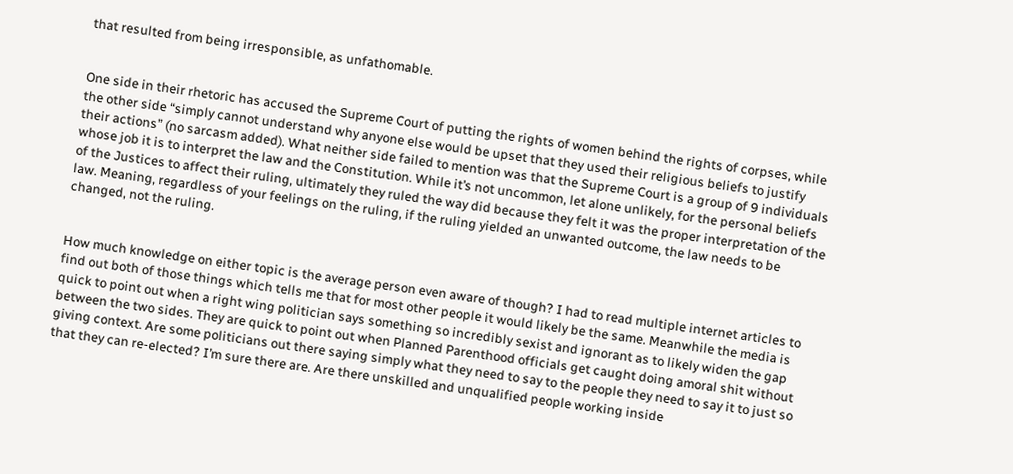that resulted from being irresponsible, as unfathomable.


One side in their rhetoric has accused the Supreme Court of putting the rights of women behind the rights of corpses, while the other side “simply cannot understand why anyone else would be upset that they used their religious beliefs to justify their actions” (no sarcasm added). What neither side failed to mention was that the Supreme Court is a group of 9 individuals whose job it is to interpret the law and the Constitution. While it’s not uncommon, let alone unlikely, for the personal beliefs of the Justices to affect their ruling, ultimately they ruled the way did because they felt it was the proper interpretation of the law. Meaning, regardless of your feelings on the ruling, if the ruling yielded an unwanted outcome, the law needs to be changed, not the ruling.


How much knowledge on either topic is the average person even aware of though? I had to read multiple internet articles to find out both of those things which tells me that for most other people it would likely be the same. Meanwhile the media is quick to point out when a right wing politician says something so incredibly sexist and ignorant as to likely widen the gap between the two sides. They are quick to point out when Planned Parenthood officials get caught doing amoral shit without giving context. Are some politicians out there saying simply what they need to say to the people they need to say it to just so that they can re-elected? I’m sure there are. Are there unskilled and unqualified people working inside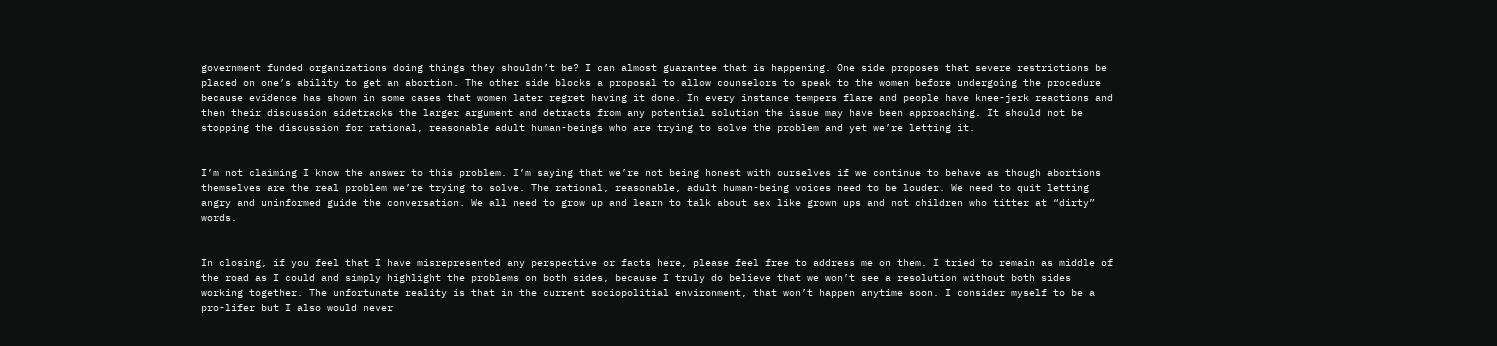government funded organizations doing things they shouldn’t be? I can almost guarantee that is happening. One side proposes that severe restrictions be placed on one’s ability to get an abortion. The other side blocks a proposal to allow counselors to speak to the women before undergoing the procedure because evidence has shown in some cases that women later regret having it done. In every instance tempers flare and people have knee-jerk reactions and then their discussion sidetracks the larger argument and detracts from any potential solution the issue may have been approaching. It should not be stopping the discussion for rational, reasonable adult human-beings who are trying to solve the problem and yet we’re letting it.


I’m not claiming I know the answer to this problem. I’m saying that we’re not being honest with ourselves if we continue to behave as though abortions themselves are the real problem we’re trying to solve. The rational, reasonable, adult human-being voices need to be louder. We need to quit letting angry and uninformed guide the conversation. We all need to grow up and learn to talk about sex like grown ups and not children who titter at “dirty” words.


In closing, if you feel that I have misrepresented any perspective or facts here, please feel free to address me on them. I tried to remain as middle of the road as I could and simply highlight the problems on both sides, because I truly do believe that we won’t see a resolution without both sides working together. The unfortunate reality is that in the current sociopolitial environment, that won’t happen anytime soon. I consider myself to be a pro-lifer but I also would never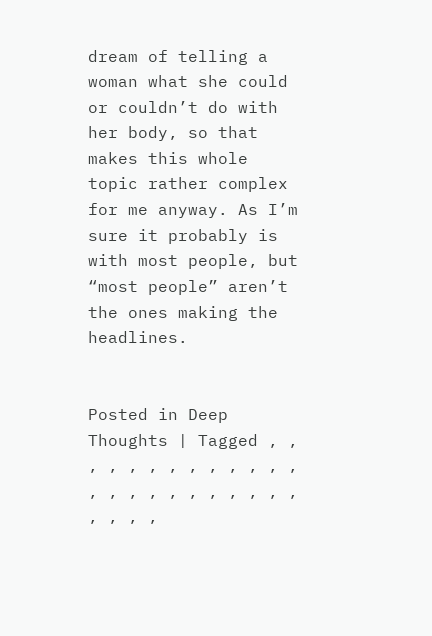dream of telling a woman what she could or couldn’t do with her body, so that makes this whole topic rather complex for me anyway. As I’m sure it probably is with most people, but “most people” aren’t the ones making the headlines.


Posted in Deep Thoughts | Tagged , , , , , , , , , , , , , , , , , , , , , , , , , , , ,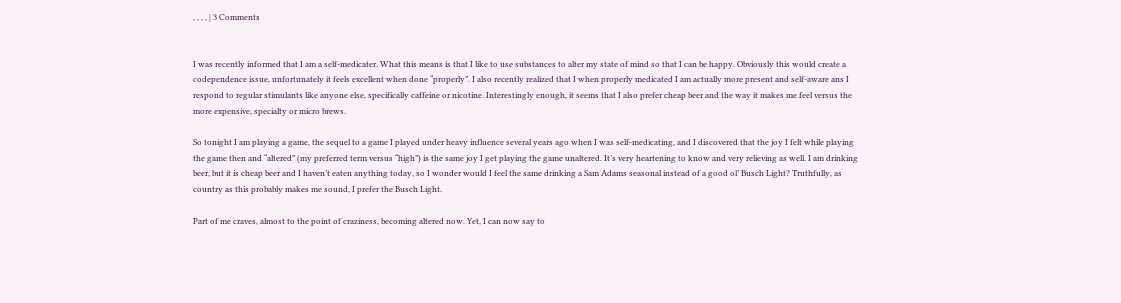, , , , | 3 Comments


I was recently informed that I am a self-medicater. What this means is that I like to use substances to alter my state of mind so that I can be happy. Obviously this would create a codependence issue, unfortunately it feels excellent when done “properly”. I also recently realized that I when properly medicated I am actually more present and self-aware ans I respond to regular stimulants like anyone else, specifically caffeine or nicotine. Interestingly enough, it seems that I also prefer cheap beer and the way it makes me feel versus the more expensive, specialty or micro brews.

So tonight I am playing a game, the sequel to a game I played under heavy influence several years ago when I was self-medicating, and I discovered that the joy I felt while playing the game then and “altered” (my preferred term versus “high”) is the same joy I get playing the game unaltered. It’s very heartening to know and very relieving as well. I am drinking beer, but it is cheap beer and I haven’t eaten anything today, so I wonder would I feel the same drinking a Sam Adams seasonal instead of a good ol’ Busch Light? Truthfully, as country as this probably makes me sound, I prefer the Busch Light.

Part of me craves, almost to the point of craziness, becoming altered now. Yet, I can now say to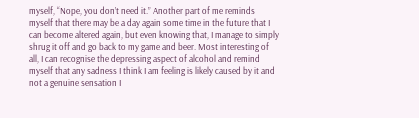myself, “Nope, you don’t need it.” Another part of me reminds myself that there may be a day again some time in the future that I can become altered again, but even knowing that, I manage to simply shrug it off and go back to my game and beer. Most interesting of all, I can recognise the depressing aspect of alcohol and remind myself that any sadness I think I am feeling is likely caused by it and not a genuine sensation I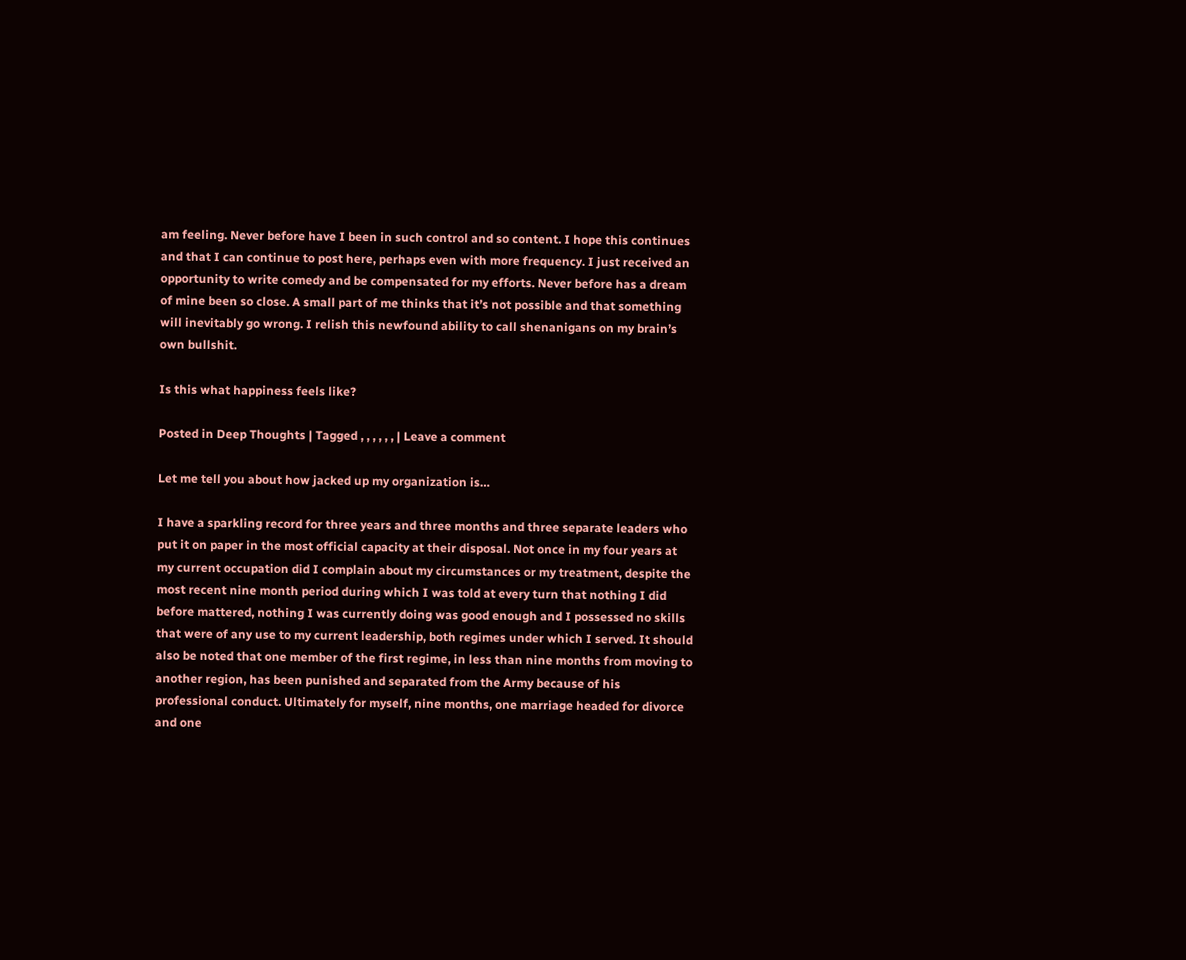am feeling. Never before have I been in such control and so content. I hope this continues and that I can continue to post here, perhaps even with more frequency. I just received an opportunity to write comedy and be compensated for my efforts. Never before has a dream of mine been so close. A small part of me thinks that it’s not possible and that something will inevitably go wrong. I relish this newfound ability to call shenanigans on my brain’s own bullshit.

Is this what happiness feels like?

Posted in Deep Thoughts | Tagged , , , , , , | Leave a comment

Let me tell you about how jacked up my organization is…

I have a sparkling record for three years and three months and three separate leaders who put it on paper in the most official capacity at their disposal. Not once in my four years at my current occupation did I complain about my circumstances or my treatment, despite the most recent nine month period during which I was told at every turn that nothing I did before mattered, nothing I was currently doing was good enough and I possessed no skills that were of any use to my current leadership, both regimes under which I served. It should also be noted that one member of the first regime, in less than nine months from moving to another region, has been punished and separated from the Army because of his professional conduct. Ultimately for myself, nine months, one marriage headed for divorce and one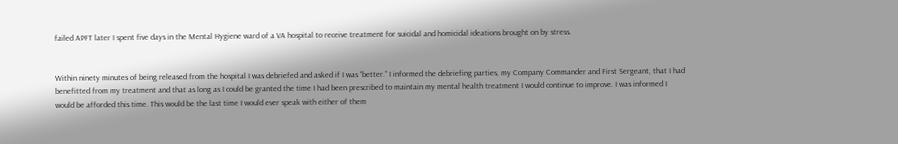failed APFT later I spent five days in the Mental Hygiene ward of a VA hospital to receive treatment for suicidal and homicidal ideations brought on by stress.


Within ninety minutes of being released from the hospital I was debriefed and asked if I was “better.” I informed the debriefing parties, my Company Commander and First Sergeant, that I had benefitted from my treatment and that as long as I could be granted the time I had been prescribed to maintain my mental health treatment I would continue to improve. I was informed I would be afforded this time. This would be the last time I would ever speak with either of them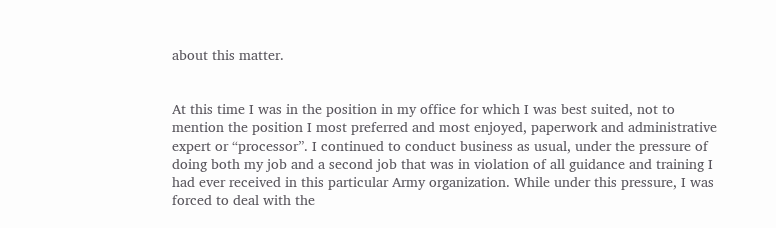about this matter.


At this time I was in the position in my office for which I was best suited, not to mention the position I most preferred and most enjoyed, paperwork and administrative expert or “processor”. I continued to conduct business as usual, under the pressure of doing both my job and a second job that was in violation of all guidance and training I had ever received in this particular Army organization. While under this pressure, I was forced to deal with the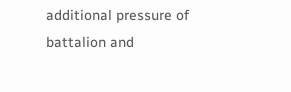additional pressure of battalion and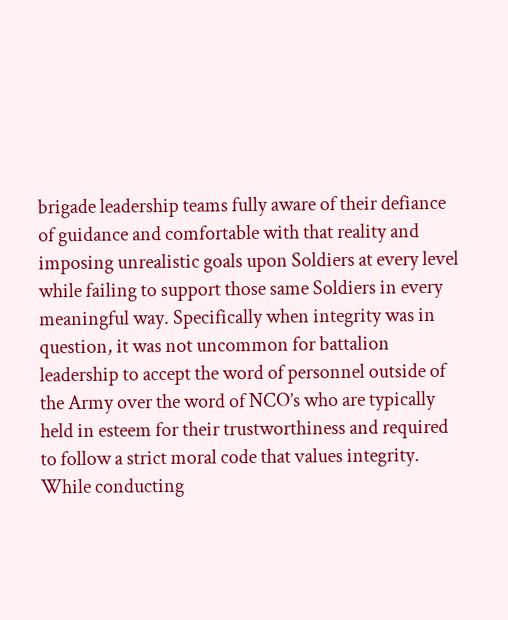brigade leadership teams fully aware of their defiance of guidance and comfortable with that reality and imposing unrealistic goals upon Soldiers at every level while failing to support those same Soldiers in every meaningful way. Specifically when integrity was in question, it was not uncommon for battalion leadership to accept the word of personnel outside of the Army over the word of NCO’s who are typically held in esteem for their trustworthiness and required to follow a strict moral code that values integrity. While conducting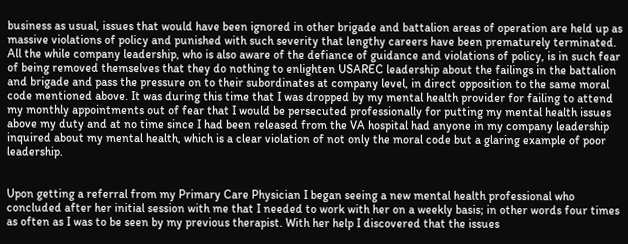business as usual, issues that would have been ignored in other brigade and battalion areas of operation are held up as massive violations of policy and punished with such severity that lengthy careers have been prematurely terminated. All the while company leadership, who is also aware of the defiance of guidance and violations of policy, is in such fear of being removed themselves that they do nothing to enlighten USAREC leadership about the failings in the battalion and brigade and pass the pressure on to their subordinates at company level, in direct opposition to the same moral code mentioned above. It was during this time that I was dropped by my mental health provider for failing to attend my monthly appointments out of fear that I would be persecuted professionally for putting my mental health issues above my duty and at no time since I had been released from the VA hospital had anyone in my company leadership inquired about my mental health, which is a clear violation of not only the moral code but a glaring example of poor leadership.


Upon getting a referral from my Primary Care Physician I began seeing a new mental health professional who concluded after her initial session with me that I needed to work with her on a weekly basis; in other words four times as often as I was to be seen by my previous therapist. With her help I discovered that the issues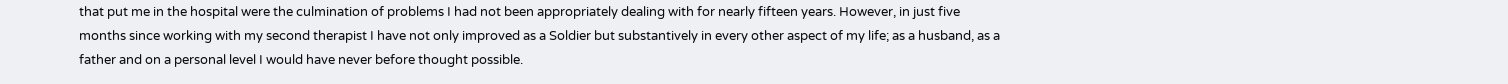that put me in the hospital were the culmination of problems I had not been appropriately dealing with for nearly fifteen years. However, in just five months since working with my second therapist I have not only improved as a Soldier but substantively in every other aspect of my life; as a husband, as a father and on a personal level I would have never before thought possible.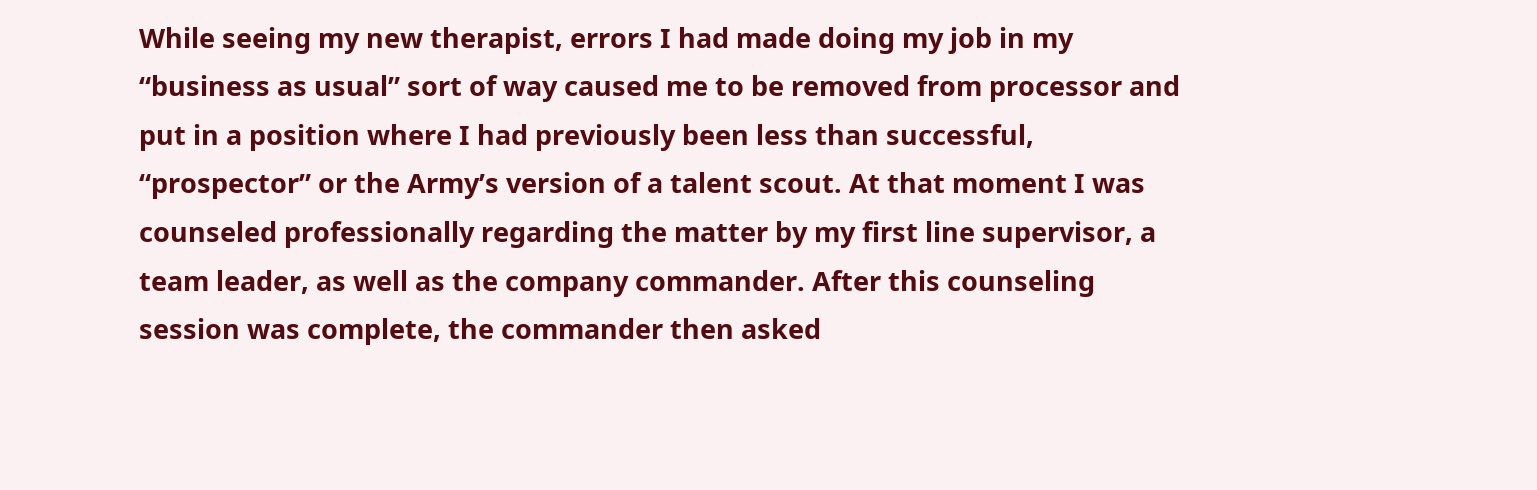While seeing my new therapist, errors I had made doing my job in my “business as usual” sort of way caused me to be removed from processor and put in a position where I had previously been less than successful, “prospector” or the Army’s version of a talent scout. At that moment I was counseled professionally regarding the matter by my first line supervisor, a team leader, as well as the company commander. After this counseling session was complete, the commander then asked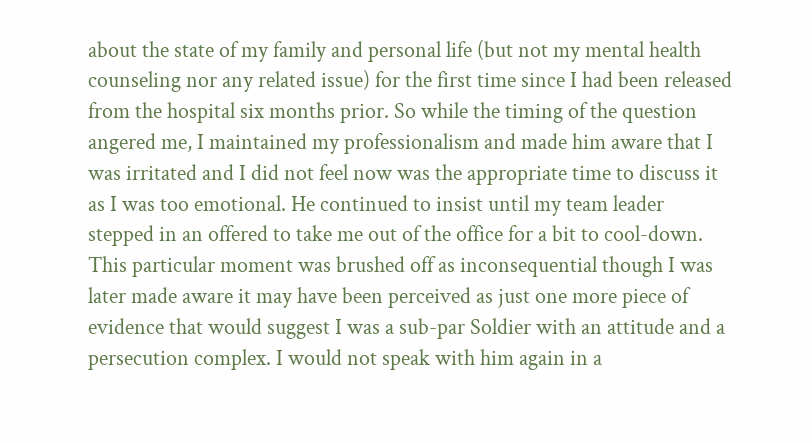about the state of my family and personal life (but not my mental health counseling nor any related issue) for the first time since I had been released from the hospital six months prior. So while the timing of the question angered me, I maintained my professionalism and made him aware that I was irritated and I did not feel now was the appropriate time to discuss it as I was too emotional. He continued to insist until my team leader stepped in an offered to take me out of the office for a bit to cool-down. This particular moment was brushed off as inconsequential though I was later made aware it may have been perceived as just one more piece of evidence that would suggest I was a sub-par Soldier with an attitude and a persecution complex. I would not speak with him again in a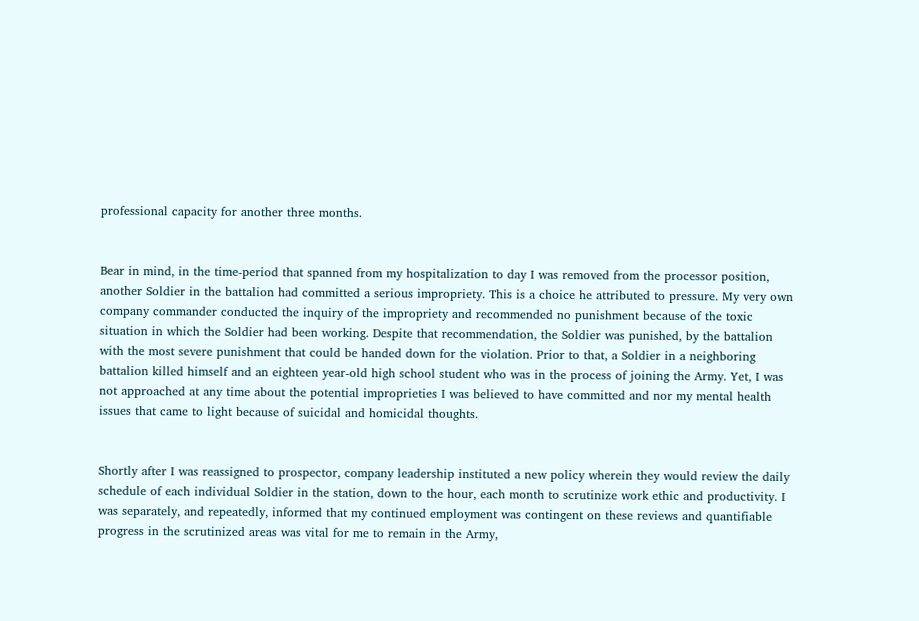professional capacity for another three months.


Bear in mind, in the time-period that spanned from my hospitalization to day I was removed from the processor position, another Soldier in the battalion had committed a serious impropriety. This is a choice he attributed to pressure. My very own company commander conducted the inquiry of the impropriety and recommended no punishment because of the toxic situation in which the Soldier had been working. Despite that recommendation, the Soldier was punished, by the battalion with the most severe punishment that could be handed down for the violation. Prior to that, a Soldier in a neighboring battalion killed himself and an eighteen year-old high school student who was in the process of joining the Army. Yet, I was not approached at any time about the potential improprieties I was believed to have committed and nor my mental health issues that came to light because of suicidal and homicidal thoughts.


Shortly after I was reassigned to prospector, company leadership instituted a new policy wherein they would review the daily schedule of each individual Soldier in the station, down to the hour, each month to scrutinize work ethic and productivity. I was separately, and repeatedly, informed that my continued employment was contingent on these reviews and quantifiable progress in the scrutinized areas was vital for me to remain in the Army,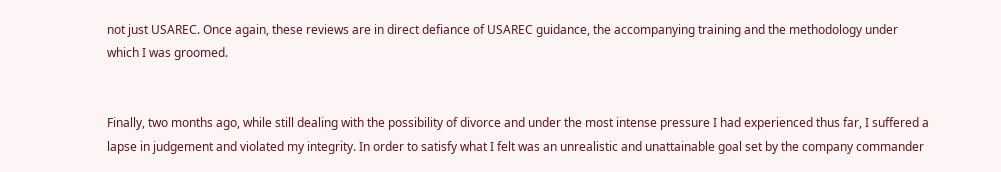not just USAREC. Once again, these reviews are in direct defiance of USAREC guidance, the accompanying training and the methodology under which I was groomed.


Finally, two months ago, while still dealing with the possibility of divorce and under the most intense pressure I had experienced thus far, I suffered a lapse in judgement and violated my integrity. In order to satisfy what I felt was an unrealistic and unattainable goal set by the company commander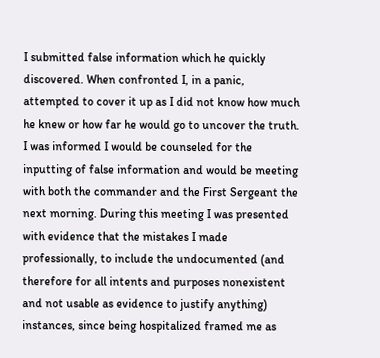I submitted false information which he quickly discovered. When confronted I, in a panic, attempted to cover it up as I did not know how much he knew or how far he would go to uncover the truth. I was informed I would be counseled for the inputting of false information and would be meeting with both the commander and the First Sergeant the next morning. During this meeting I was presented with evidence that the mistakes I made professionally, to include the undocumented (and therefore for all intents and purposes nonexistent and not usable as evidence to justify anything) instances, since being hospitalized framed me as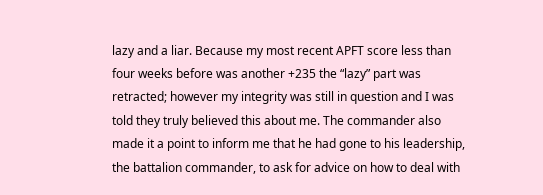lazy and a liar. Because my most recent APFT score less than four weeks before was another +235 the “lazy” part was retracted; however my integrity was still in question and I was told they truly believed this about me. The commander also made it a point to inform me that he had gone to his leadership, the battalion commander, to ask for advice on how to deal with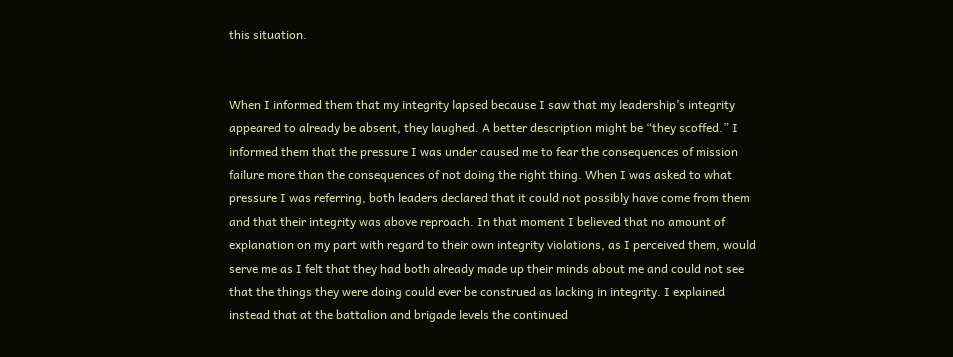this situation.


When I informed them that my integrity lapsed because I saw that my leadership’s integrity appeared to already be absent, they laughed. A better description might be “they scoffed.” I informed them that the pressure I was under caused me to fear the consequences of mission failure more than the consequences of not doing the right thing. When I was asked to what pressure I was referring, both leaders declared that it could not possibly have come from them and that their integrity was above reproach. In that moment I believed that no amount of explanation on my part with regard to their own integrity violations, as I perceived them, would serve me as I felt that they had both already made up their minds about me and could not see that the things they were doing could ever be construed as lacking in integrity. I explained instead that at the battalion and brigade levels the continued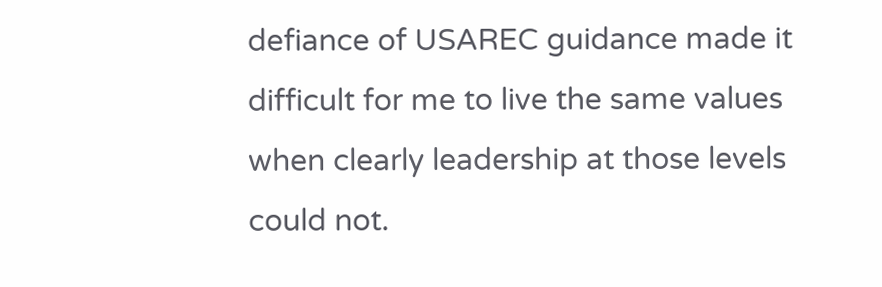defiance of USAREC guidance made it difficult for me to live the same values when clearly leadership at those levels could not.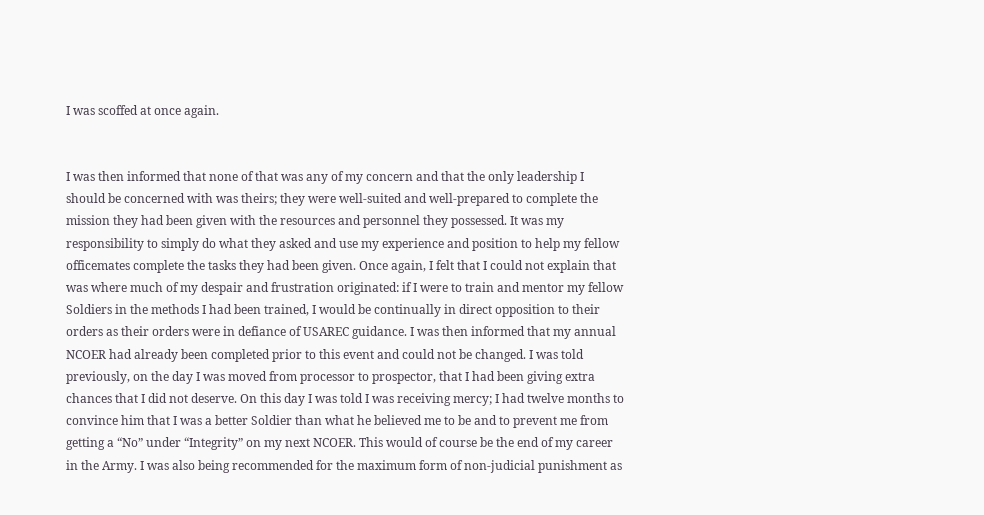I was scoffed at once again.


I was then informed that none of that was any of my concern and that the only leadership I should be concerned with was theirs; they were well-suited and well-prepared to complete the mission they had been given with the resources and personnel they possessed. It was my responsibility to simply do what they asked and use my experience and position to help my fellow officemates complete the tasks they had been given. Once again, I felt that I could not explain that was where much of my despair and frustration originated: if I were to train and mentor my fellow Soldiers in the methods I had been trained, I would be continually in direct opposition to their orders as their orders were in defiance of USAREC guidance. I was then informed that my annual NCOER had already been completed prior to this event and could not be changed. I was told previously, on the day I was moved from processor to prospector, that I had been giving extra chances that I did not deserve. On this day I was told I was receiving mercy; I had twelve months to convince him that I was a better Soldier than what he believed me to be and to prevent me from getting a “No” under “Integrity” on my next NCOER. This would of course be the end of my career in the Army. I was also being recommended for the maximum form of non-judicial punishment as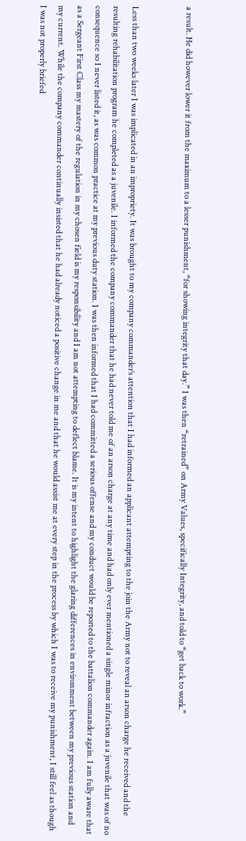a result. He did however lower it from the maximum to a lesser punishment, “for showing integrity that day.” I was then “retrained” on Army Values, specifically Integrity, and told to “get back to work.”


Less than two weeks later I was implicated in an impropriety. It was brought to my company commander’s attention that I had informed an applicant attempting to the join the Army not to reveal an arson charge he received and the resulting rehabilitation program he completed as a juvenile. I informed the company commander that he had never told me of an arson charge at any time and had only ever mentioned a single minor infraction as a juvenile that was of no consequence so I never listed it, as was common practice at my previous duty station. I was then informed that I had committed a serious offense and my conduct would be reported to the battalion commander again. I am fully aware that as a Sergeant First Class my mastery of the regulation in my chosen field is my responsibility and I am not attempting to deflect blame. It is my intent to highlight the glaring differences in environment between my previous station and my current. While the company commander continually insisted that he had already noticed a positive change in me and that he would assist me at every step in the process by which I was to receive my punishment, I still feel as though I was not properly briefed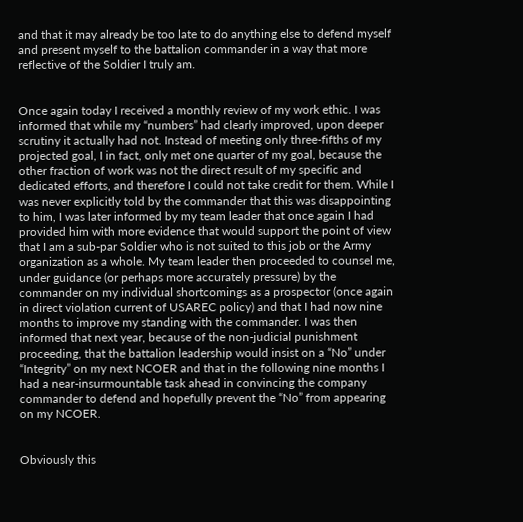and that it may already be too late to do anything else to defend myself and present myself to the battalion commander in a way that more reflective of the Soldier I truly am.


Once again today I received a monthly review of my work ethic. I was informed that while my “numbers” had clearly improved, upon deeper scrutiny it actually had not. Instead of meeting only three-fifths of my projected goal, I in fact, only met one quarter of my goal, because the other fraction of work was not the direct result of my specific and dedicated efforts, and therefore I could not take credit for them. While I was never explicitly told by the commander that this was disappointing to him, I was later informed by my team leader that once again I had provided him with more evidence that would support the point of view that I am a sub-par Soldier who is not suited to this job or the Army organization as a whole. My team leader then proceeded to counsel me, under guidance (or perhaps more accurately pressure) by the commander on my individual shortcomings as a prospector (once again in direct violation current of USAREC policy) and that I had now nine months to improve my standing with the commander. I was then informed that next year, because of the non-judicial punishment proceeding, that the battalion leadership would insist on a “No” under “Integrity” on my next NCOER and that in the following nine months I had a near-insurmountable task ahead in convincing the company commander to defend and hopefully prevent the “No” from appearing on my NCOER.


Obviously this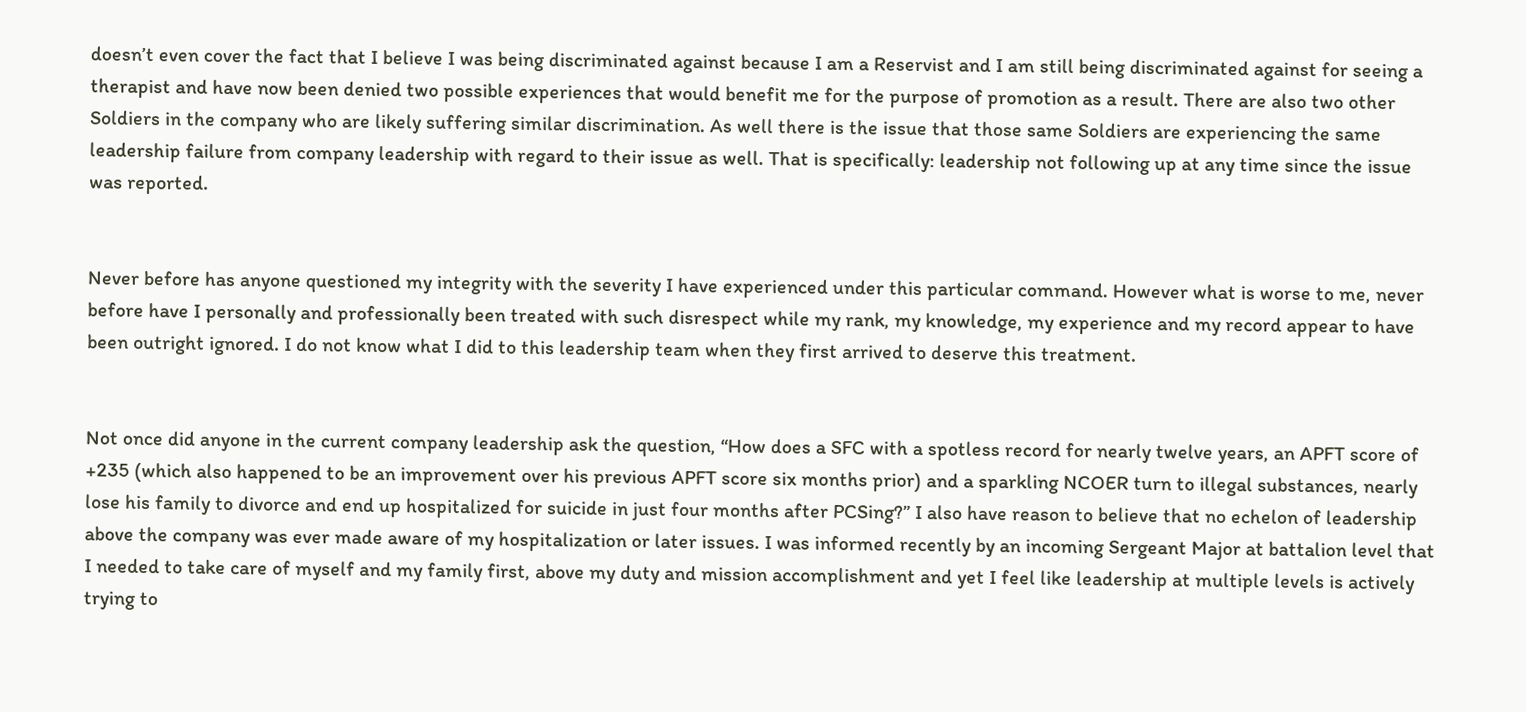doesn’t even cover the fact that I believe I was being discriminated against because I am a Reservist and I am still being discriminated against for seeing a therapist and have now been denied two possible experiences that would benefit me for the purpose of promotion as a result. There are also two other Soldiers in the company who are likely suffering similar discrimination. As well there is the issue that those same Soldiers are experiencing the same leadership failure from company leadership with regard to their issue as well. That is specifically: leadership not following up at any time since the issue was reported.


Never before has anyone questioned my integrity with the severity I have experienced under this particular command. However what is worse to me, never before have I personally and professionally been treated with such disrespect while my rank, my knowledge, my experience and my record appear to have been outright ignored. I do not know what I did to this leadership team when they first arrived to deserve this treatment.


Not once did anyone in the current company leadership ask the question, “How does a SFC with a spotless record for nearly twelve years, an APFT score of +235 (which also happened to be an improvement over his previous APFT score six months prior) and a sparkling NCOER turn to illegal substances, nearly lose his family to divorce and end up hospitalized for suicide in just four months after PCSing?” I also have reason to believe that no echelon of leadership above the company was ever made aware of my hospitalization or later issues. I was informed recently by an incoming Sergeant Major at battalion level that I needed to take care of myself and my family first, above my duty and mission accomplishment and yet I feel like leadership at multiple levels is actively trying to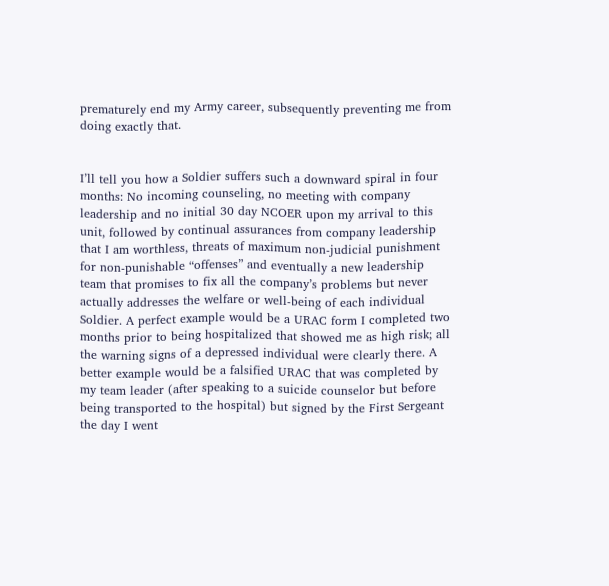prematurely end my Army career, subsequently preventing me from doing exactly that.


I’ll tell you how a Soldier suffers such a downward spiral in four months: No incoming counseling, no meeting with company leadership and no initial 30 day NCOER upon my arrival to this unit, followed by continual assurances from company leadership that I am worthless, threats of maximum non-judicial punishment for non-punishable “offenses” and eventually a new leadership team that promises to fix all the company’s problems but never actually addresses the welfare or well-being of each individual Soldier. A perfect example would be a URAC form I completed two months prior to being hospitalized that showed me as high risk; all the warning signs of a depressed individual were clearly there. A better example would be a falsified URAC that was completed by my team leader (after speaking to a suicide counselor but before being transported to the hospital) but signed by the First Sergeant the day I went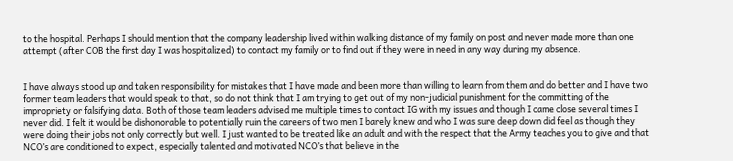to the hospital. Perhaps I should mention that the company leadership lived within walking distance of my family on post and never made more than one attempt (after COB the first day I was hospitalized) to contact my family or to find out if they were in need in any way during my absence.


I have always stood up and taken responsibility for mistakes that I have made and been more than willing to learn from them and do better and I have two former team leaders that would speak to that, so do not think that I am trying to get out of my non-judicial punishment for the committing of the impropriety or falsifying data. Both of those team leaders advised me multiple times to contact IG with my issues and though I came close several times I never did. I felt it would be dishonorable to potentially ruin the careers of two men I barely knew and who I was sure deep down did feel as though they were doing their jobs not only correctly but well. I just wanted to be treated like an adult and with the respect that the Army teaches you to give and that NCO’s are conditioned to expect, especially talented and motivated NCO’s that believe in the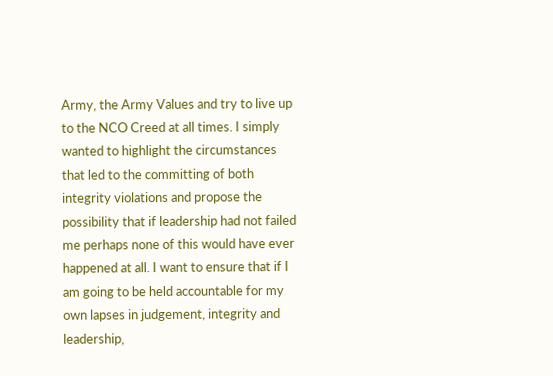Army, the Army Values and try to live up to the NCO Creed at all times. I simply wanted to highlight the circumstances that led to the committing of both integrity violations and propose the possibility that if leadership had not failed me perhaps none of this would have ever happened at all. I want to ensure that if I am going to be held accountable for my own lapses in judgement, integrity and leadership,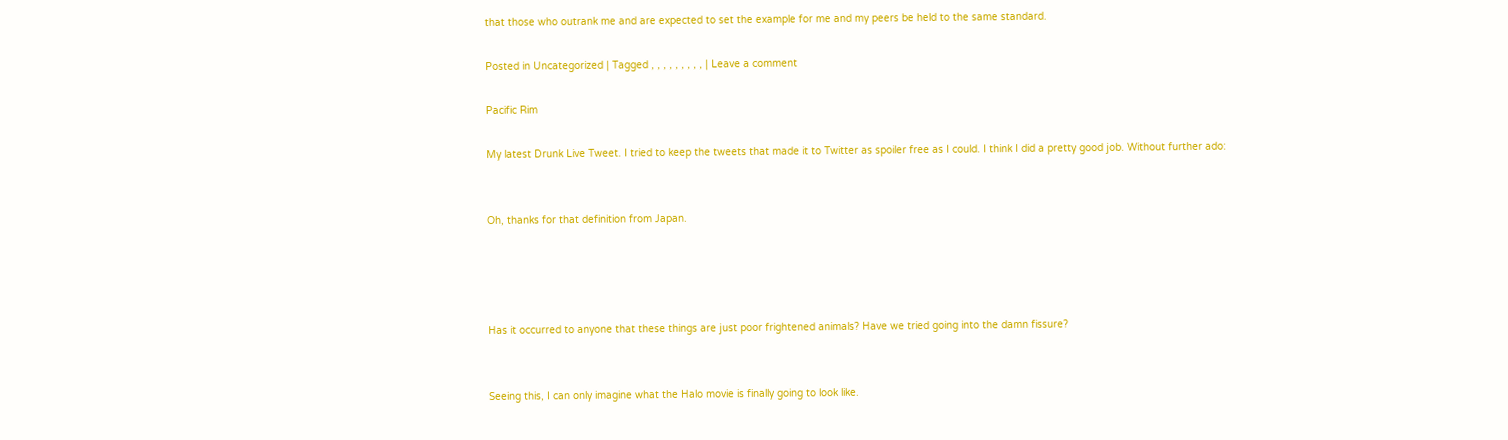that those who outrank me and are expected to set the example for me and my peers be held to the same standard.

Posted in Uncategorized | Tagged , , , , , , , , , | Leave a comment

Pacific Rim

My latest Drunk Live Tweet. I tried to keep the tweets that made it to Twitter as spoiler free as I could. I think I did a pretty good job. Without further ado:


Oh, thanks for that definition from Japan.




Has it occurred to anyone that these things are just poor frightened animals? Have we tried going into the damn fissure?


Seeing this, I can only imagine what the Halo movie is finally going to look like.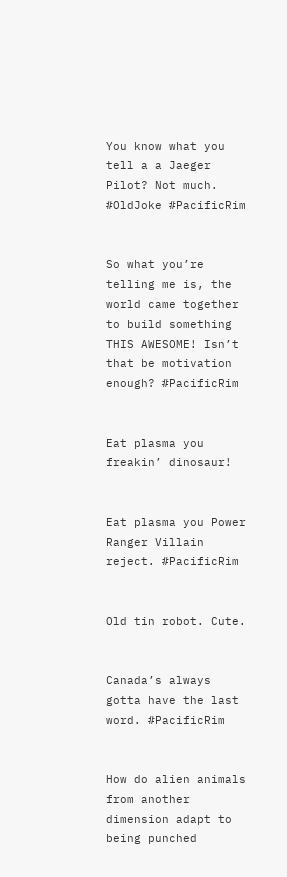You know what you tell a a Jaeger Pilot? Not much. #OldJoke #PacificRim


So what you’re telling me is, the world came together to build something THIS AWESOME! Isn’t that be motivation enough? #PacificRim


Eat plasma you freakin’ dinosaur!


Eat plasma you Power Ranger Villain reject. #PacificRim


Old tin robot. Cute.


Canada’s always gotta have the last word. #PacificRim


How do alien animals from another dimension adapt to being punched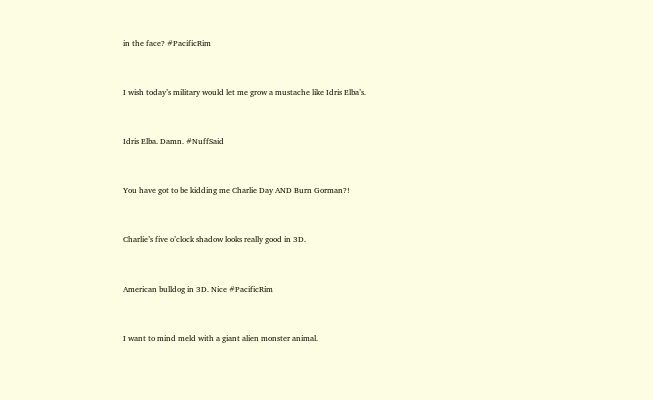in the face? #PacificRim


I wish today’s military would let me grow a mustache like Idris Elba’s.


Idris Elba. Damn. #NuffSaid


You have got to be kidding me Charlie Day AND Burn Gorman?!


Charlie’s five o’clock shadow looks really good in 3D.


American bulldog in 3D. Nice #PacificRim


I want to mind meld with a giant alien monster animal.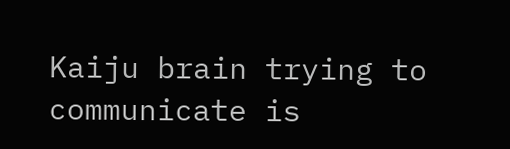Kaiju brain trying to communicate is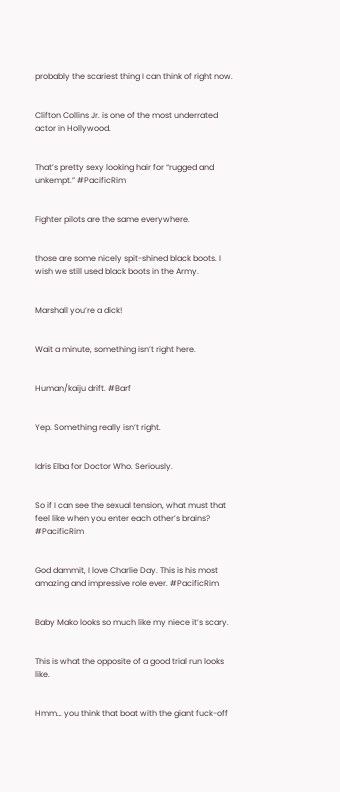probably the scariest thing I can think of right now.


Clifton Collins Jr. is one of the most underrated actor in Hollywood.


That’s pretty sexy looking hair for “rugged and unkempt.” #PacificRim


Fighter pilots are the same everywhere.


those are some nicely spit-shined black boots. I wish we still used black boots in the Army.


Marshall you’re a dick!


Wait a minute, something isn’t right here.


Human/kaiju drift. #Barf


Yep. Something really isn’t right.


Idris Elba for Doctor Who. Seriously.


So if I can see the sexual tension, what must that feel like when you enter each other’s brains? #PacificRim


God dammit, I love Charlie Day. This is his most amazing and impressive role ever. #PacificRim


Baby Mako looks so much like my niece it’s scary.


This is what the opposite of a good trial run looks like.


Hmm… you think that boat with the giant fuck-off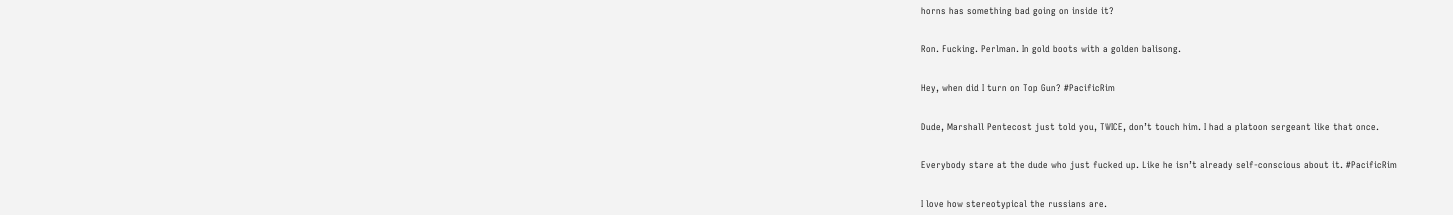horns has something bad going on inside it?


Ron. Fucking. Perlman. In gold boots with a golden balisong.


Hey, when did I turn on Top Gun? #PacificRim


Dude, Marshall Pentecost just told you, TWICE, don’t touch him. I had a platoon sergeant like that once.


Everybody stare at the dude who just fucked up. Like he isn’t already self-conscious about it. #PacificRim


I love how stereotypical the russians are.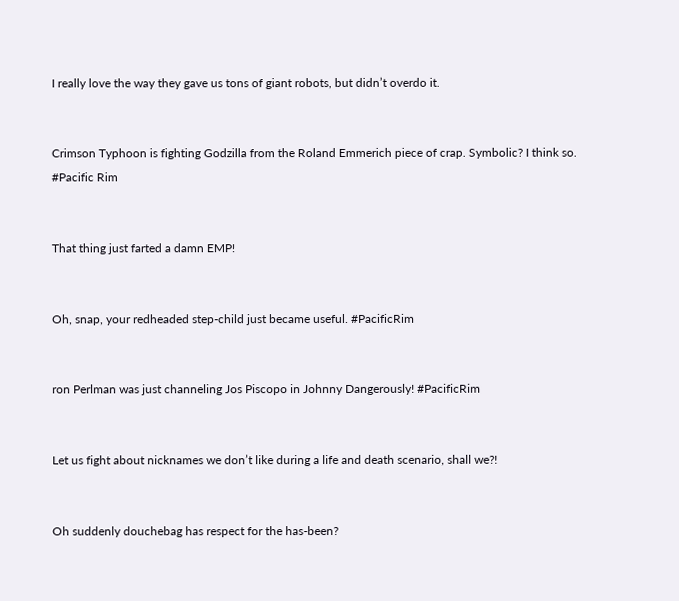I really love the way they gave us tons of giant robots, but didn’t overdo it.


Crimson Typhoon is fighting Godzilla from the Roland Emmerich piece of crap. Symbolic? I think so. #Pacific Rim


That thing just farted a damn EMP!


Oh, snap, your redheaded step-child just became useful. #PacificRim


ron Perlman was just channeling Jos Piscopo in Johnny Dangerously! #PacificRim


Let us fight about nicknames we don’t like during a life and death scenario, shall we?!


Oh suddenly douchebag has respect for the has-been?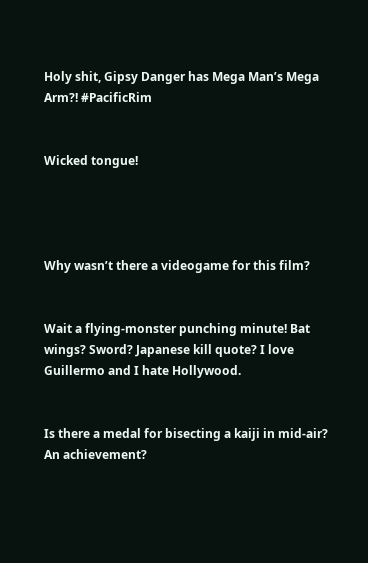Holy shit, Gipsy Danger has Mega Man’s Mega Arm?! #PacificRim


Wicked tongue!




Why wasn’t there a videogame for this film?


Wait a flying-monster punching minute! Bat wings? Sword? Japanese kill quote? I love Guillermo and I hate Hollywood.


Is there a medal for bisecting a kaiji in mid-air? An achievement?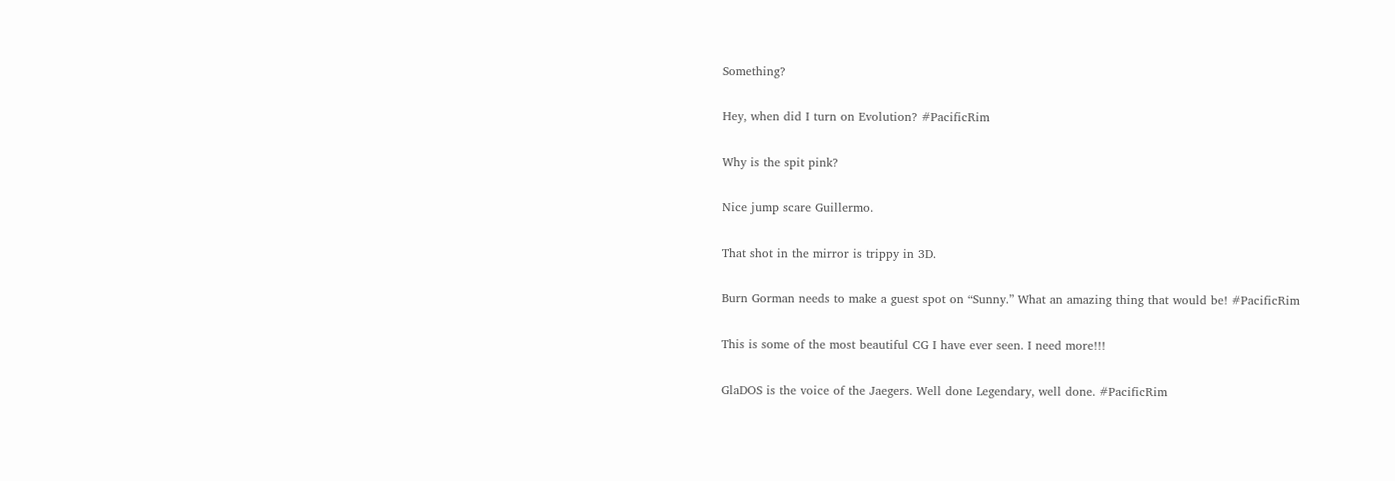Something?


Hey, when did I turn on Evolution? #PacificRim


Why is the spit pink?


Nice jump scare Guillermo.


That shot in the mirror is trippy in 3D.


Burn Gorman needs to make a guest spot on “Sunny.” What an amazing thing that would be! #PacificRim


This is some of the most beautiful CG I have ever seen. I need more!!!


GlaDOS is the voice of the Jaegers. Well done Legendary, well done. #PacificRim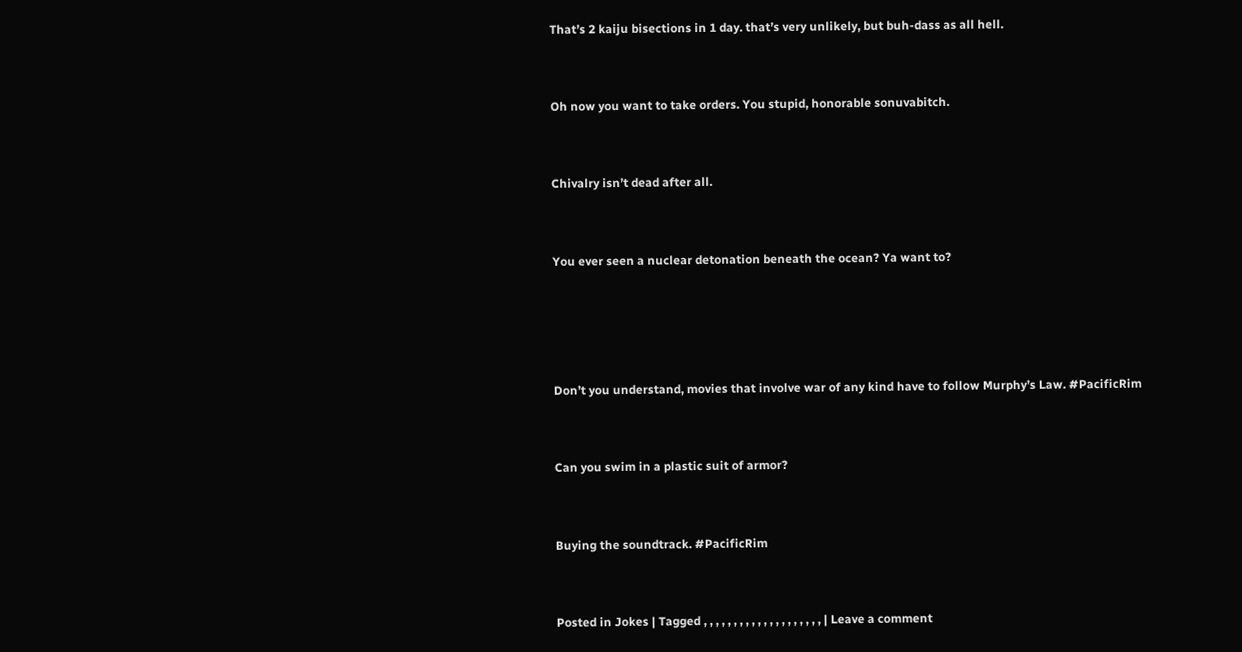That’s 2 kaiju bisections in 1 day. that’s very unlikely, but buh-dass as all hell.


Oh now you want to take orders. You stupid, honorable sonuvabitch.


Chivalry isn’t dead after all.


You ever seen a nuclear detonation beneath the ocean? Ya want to?




Don’t you understand, movies that involve war of any kind have to follow Murphy’s Law. #PacificRim


Can you swim in a plastic suit of armor?


Buying the soundtrack. #PacificRim


Posted in Jokes | Tagged , , , , , , , , , , , , , , , , , , , , | Leave a comment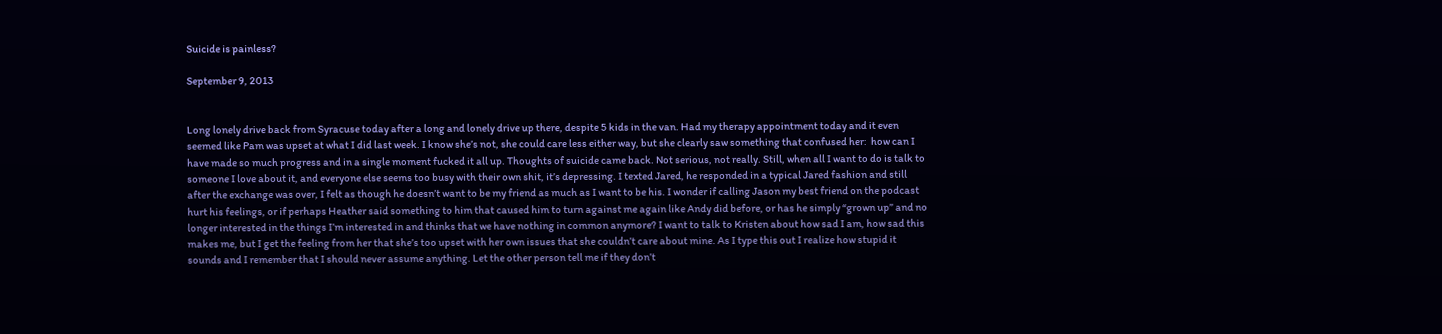Suicide is painless?

September 9, 2013


Long lonely drive back from Syracuse today after a long and lonely drive up there, despite 5 kids in the van. Had my therapy appointment today and it even seemed like Pam was upset at what I did last week. I know she’s not, she could care less either way, but she clearly saw something that confused her:  how can I have made so much progress and in a single moment fucked it all up. Thoughts of suicide came back. Not serious, not really. Still, when all I want to do is talk to someone I love about it, and everyone else seems too busy with their own shit, it’s depressing. I texted Jared, he responded in a typical Jared fashion and still after the exchange was over, I felt as though he doesn’t want to be my friend as much as I want to be his. I wonder if calling Jason my best friend on the podcast hurt his feelings, or if perhaps Heather said something to him that caused him to turn against me again like Andy did before, or has he simply “grown up” and no longer interested in the things I’m interested in and thinks that we have nothing in common anymore? I want to talk to Kristen about how sad I am, how sad this makes me, but I get the feeling from her that she’s too upset with her own issues that she couldn’t care about mine. As I type this out I realize how stupid it sounds and I remember that I should never assume anything. Let the other person tell me if they don’t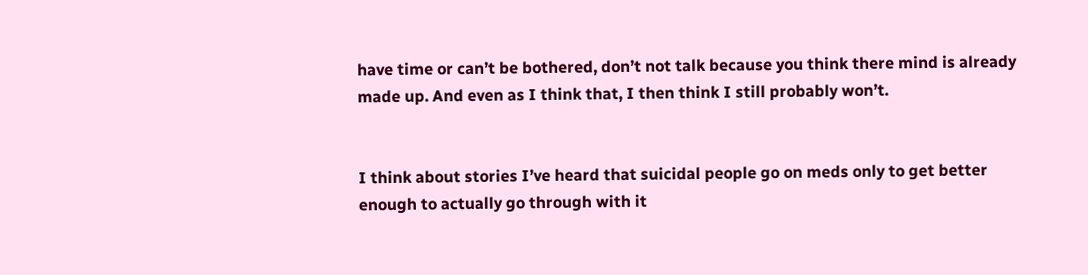have time or can’t be bothered, don’t not talk because you think there mind is already made up. And even as I think that, I then think I still probably won’t.


I think about stories I’ve heard that suicidal people go on meds only to get better enough to actually go through with it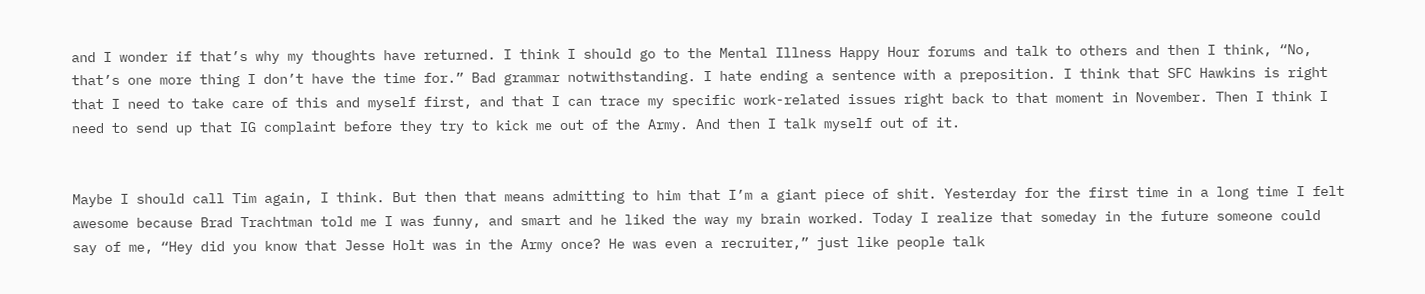and I wonder if that’s why my thoughts have returned. I think I should go to the Mental Illness Happy Hour forums and talk to others and then I think, “No, that’s one more thing I don’t have the time for.” Bad grammar notwithstanding. I hate ending a sentence with a preposition. I think that SFC Hawkins is right that I need to take care of this and myself first, and that I can trace my specific work-related issues right back to that moment in November. Then I think I need to send up that IG complaint before they try to kick me out of the Army. And then I talk myself out of it.


Maybe I should call Tim again, I think. But then that means admitting to him that I’m a giant piece of shit. Yesterday for the first time in a long time I felt awesome because Brad Trachtman told me I was funny, and smart and he liked the way my brain worked. Today I realize that someday in the future someone could say of me, “Hey did you know that Jesse Holt was in the Army once? He was even a recruiter,” just like people talk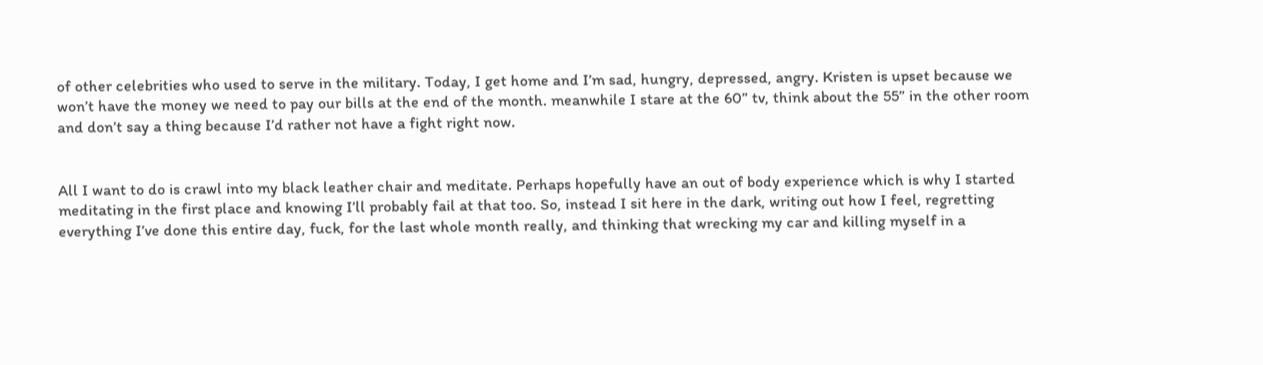of other celebrities who used to serve in the military. Today, I get home and I’m sad, hungry, depressed, angry. Kristen is upset because we won’t have the money we need to pay our bills at the end of the month. meanwhile I stare at the 60” tv, think about the 55” in the other room and don’t say a thing because I’d rather not have a fight right now.


All I want to do is crawl into my black leather chair and meditate. Perhaps hopefully have an out of body experience which is why I started meditating in the first place and knowing I’ll probably fail at that too. So, instead I sit here in the dark, writing out how I feel, regretting everything I’ve done this entire day, fuck, for the last whole month really, and thinking that wrecking my car and killing myself in a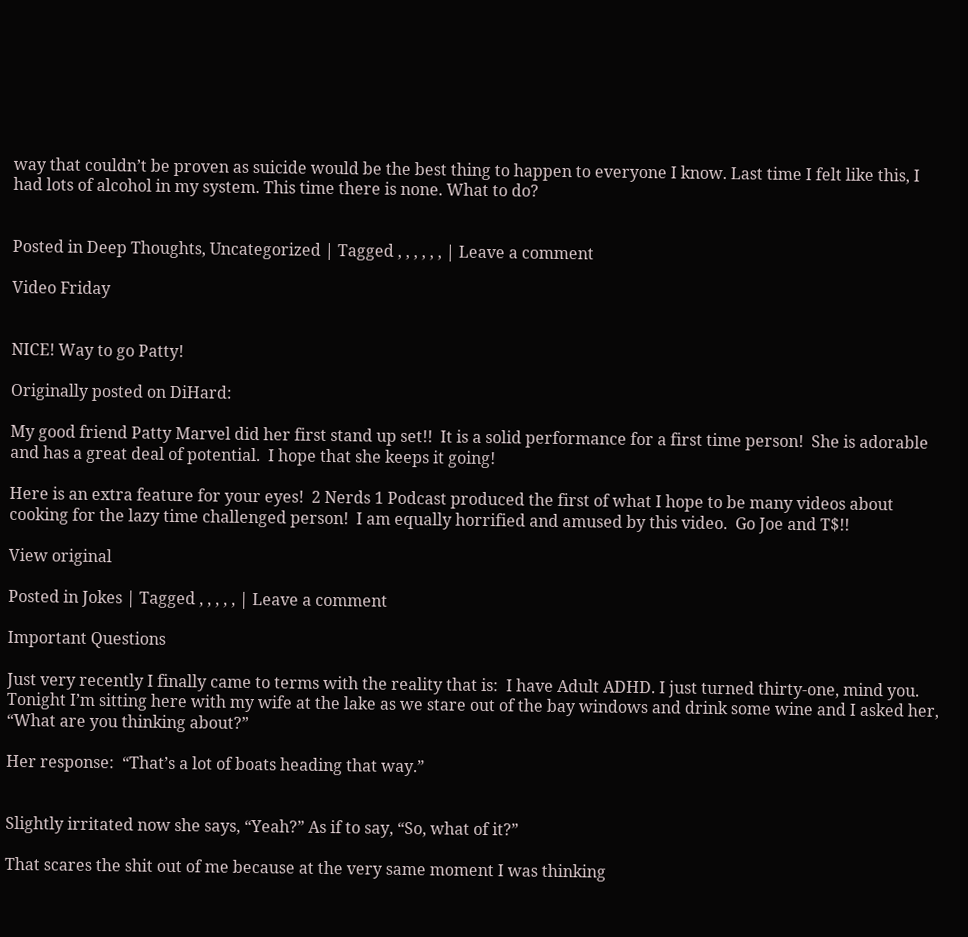way that couldn’t be proven as suicide would be the best thing to happen to everyone I know. Last time I felt like this, I had lots of alcohol in my system. This time there is none. What to do?


Posted in Deep Thoughts, Uncategorized | Tagged , , , , , , | Leave a comment

Video Friday


NICE! Way to go Patty!

Originally posted on DiHard:

My good friend Patty Marvel did her first stand up set!!  It is a solid performance for a first time person!  She is adorable and has a great deal of potential.  I hope that she keeps it going!

Here is an extra feature for your eyes!  2 Nerds 1 Podcast produced the first of what I hope to be many videos about cooking for the lazy time challenged person!  I am equally horrified and amused by this video.  Go Joe and T$!!

View original

Posted in Jokes | Tagged , , , , , | Leave a comment

Important Questions

Just very recently I finally came to terms with the reality that is:  I have Adult ADHD. I just turned thirty-one, mind you. Tonight I’m sitting here with my wife at the lake as we stare out of the bay windows and drink some wine and I asked her, “What are you thinking about?”

Her response:  “That’s a lot of boats heading that way.”


Slightly irritated now she says, “Yeah?” As if to say, “So, what of it?”

That scares the shit out of me because at the very same moment I was thinking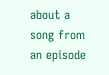about a song from an episode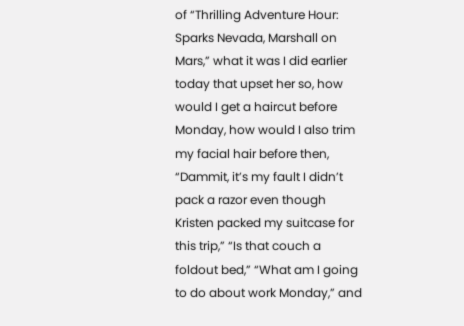of “Thrilling Adventure Hour: Sparks Nevada, Marshall on Mars,” what it was I did earlier today that upset her so, how would I get a haircut before Monday, how would I also trim my facial hair before then, “Dammit, it’s my fault I didn’t pack a razor even though Kristen packed my suitcase for this trip,” “Is that couch a foldout bed,” “What am I going to do about work Monday,” and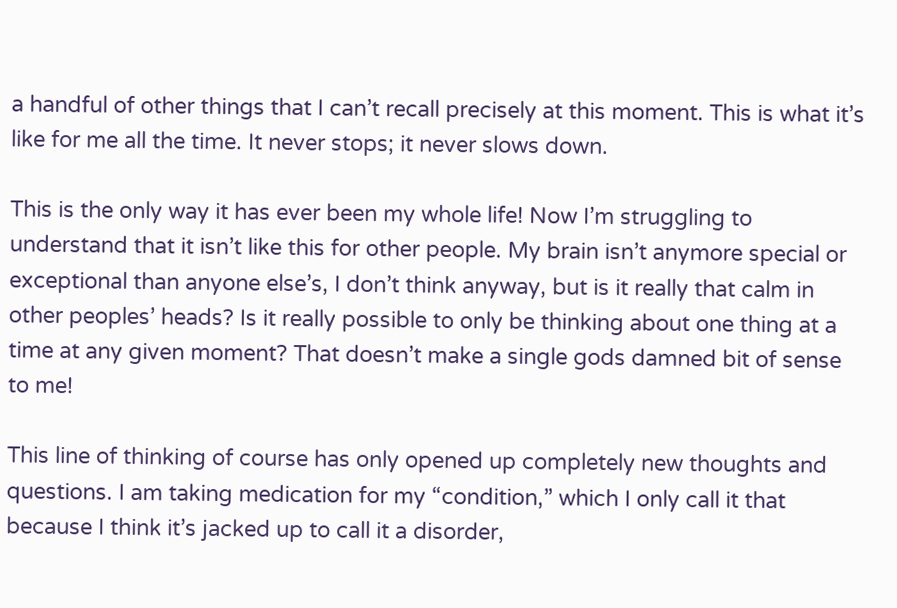a handful of other things that I can’t recall precisely at this moment. This is what it’s like for me all the time. It never stops; it never slows down.

This is the only way it has ever been my whole life! Now I’m struggling to understand that it isn’t like this for other people. My brain isn’t anymore special or exceptional than anyone else’s, I don’t think anyway, but is it really that calm in other peoples’ heads? Is it really possible to only be thinking about one thing at a time at any given moment? That doesn’t make a single gods damned bit of sense to me!

This line of thinking of course has only opened up completely new thoughts and questions. I am taking medication for my “condition,” which I only call it that because I think it’s jacked up to call it a disorder,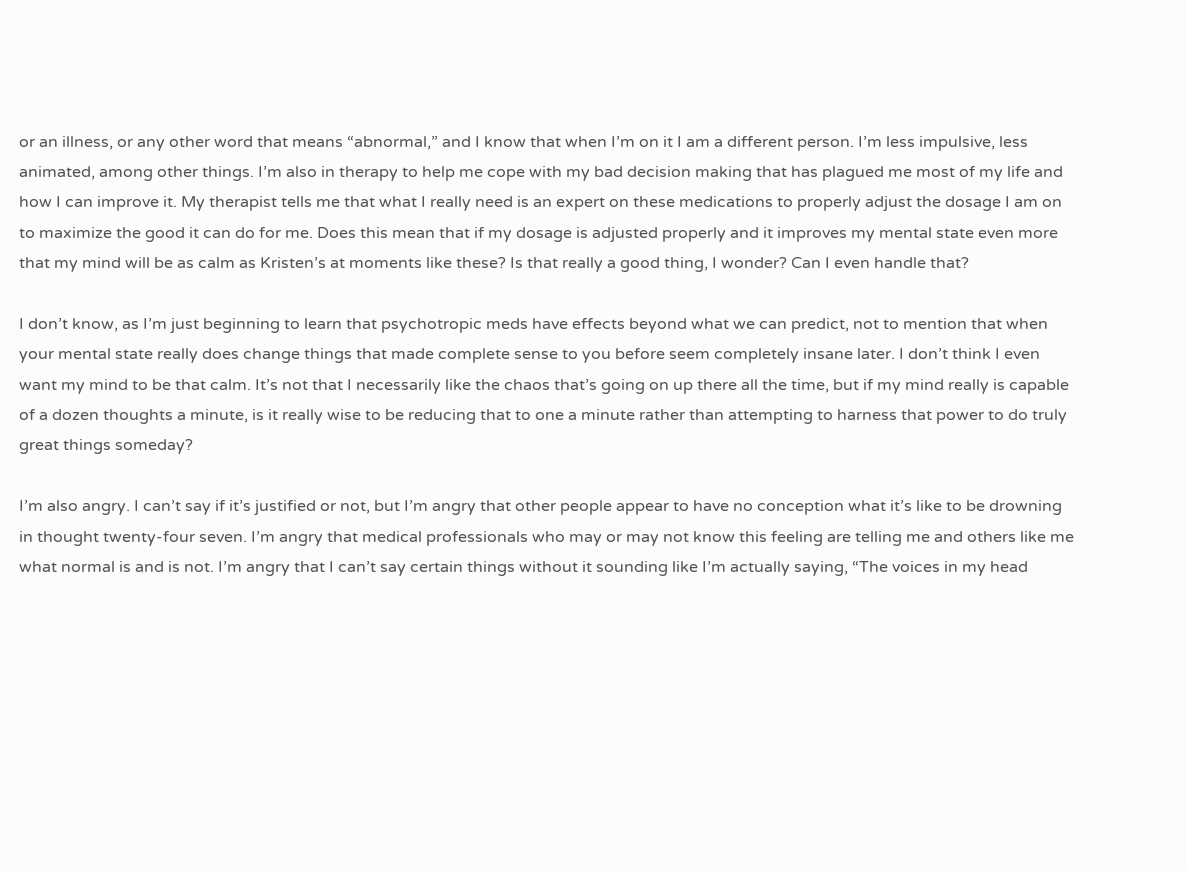or an illness, or any other word that means “abnormal,” and I know that when I’m on it I am a different person. I’m less impulsive, less animated, among other things. I’m also in therapy to help me cope with my bad decision making that has plagued me most of my life and how I can improve it. My therapist tells me that what I really need is an expert on these medications to properly adjust the dosage I am on to maximize the good it can do for me. Does this mean that if my dosage is adjusted properly and it improves my mental state even more that my mind will be as calm as Kristen’s at moments like these? Is that really a good thing, I wonder? Can I even handle that?

I don’t know, as I’m just beginning to learn that psychotropic meds have effects beyond what we can predict, not to mention that when your mental state really does change things that made complete sense to you before seem completely insane later. I don’t think I even want my mind to be that calm. It’s not that I necessarily like the chaos that’s going on up there all the time, but if my mind really is capable of a dozen thoughts a minute, is it really wise to be reducing that to one a minute rather than attempting to harness that power to do truly great things someday?

I’m also angry. I can’t say if it’s justified or not, but I’m angry that other people appear to have no conception what it’s like to be drowning in thought twenty-four seven. I’m angry that medical professionals who may or may not know this feeling are telling me and others like me what normal is and is not. I’m angry that I can’t say certain things without it sounding like I’m actually saying, “The voices in my head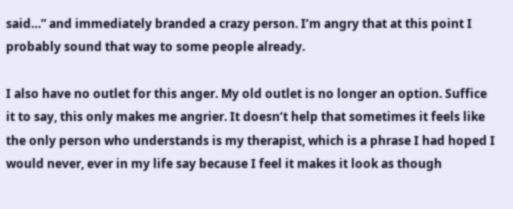said…” and immediately branded a crazy person. I’m angry that at this point I probably sound that way to some people already.

I also have no outlet for this anger. My old outlet is no longer an option. Suffice it to say, this only makes me angrier. It doesn’t help that sometimes it feels like the only person who understands is my therapist, which is a phrase I had hoped I would never, ever in my life say because I feel it makes it look as though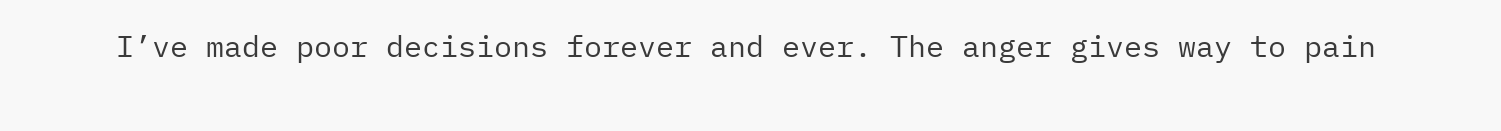I’ve made poor decisions forever and ever. The anger gives way to pain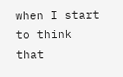when I start to think that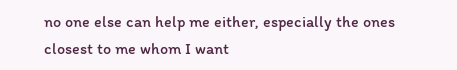no one else can help me either, especially the ones closest to me whom I want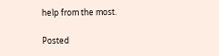help from the most.

Posted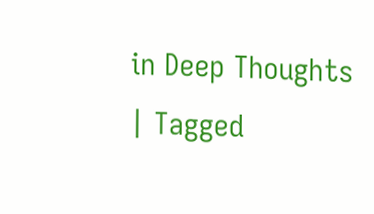in Deep Thoughts | Tagged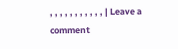, , , , , , , , , , , | Leave a comment